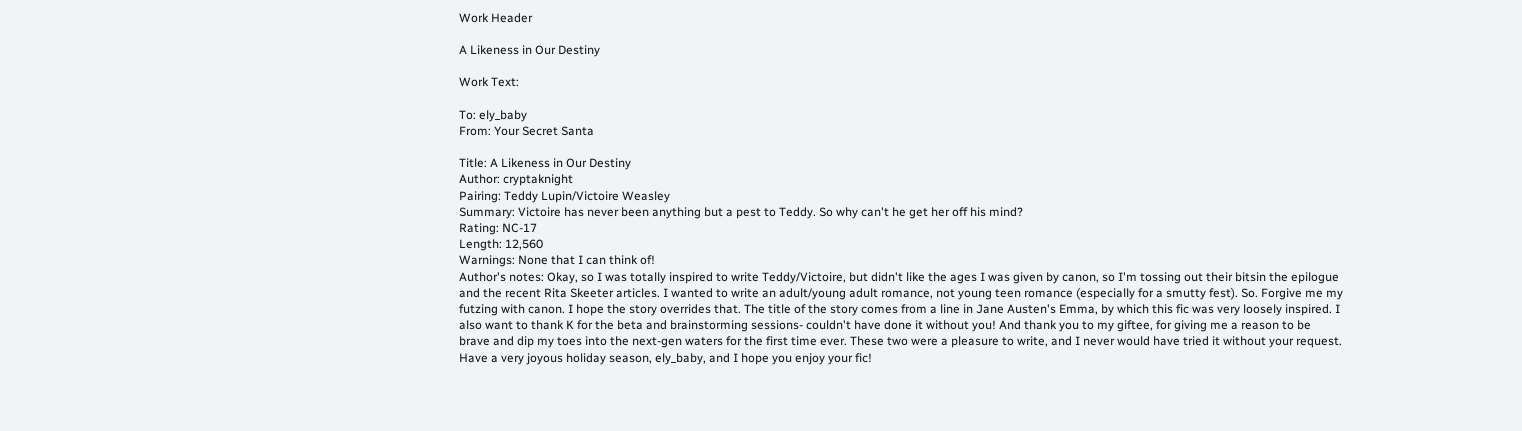Work Header

A Likeness in Our Destiny

Work Text:

To: ely_baby
From: Your Secret Santa

Title: A Likeness in Our Destiny
Author: cryptaknight
Pairing: Teddy Lupin/Victoire Weasley
Summary: Victoire has never been anything but a pest to Teddy. So why can't he get her off his mind?
Rating: NC-17
Length: 12,560
Warnings: None that I can think of!
Author's notes: Okay, so I was totally inspired to write Teddy/Victoire, but didn't like the ages I was given by canon, so I'm tossing out their bitsin the epilogue and the recent Rita Skeeter articles. I wanted to write an adult/young adult romance, not young teen romance (especially for a smutty fest). So. Forgive me my futzing with canon. I hope the story overrides that. The title of the story comes from a line in Jane Austen's Emma, by which this fic was very loosely inspired. I also want to thank K for the beta and brainstorming sessions- couldn't have done it without you! And thank you to my giftee, for giving me a reason to be brave and dip my toes into the next-gen waters for the first time ever. These two were a pleasure to write, and I never would have tried it without your request. Have a very joyous holiday season, ely_baby, and I hope you enjoy your fic!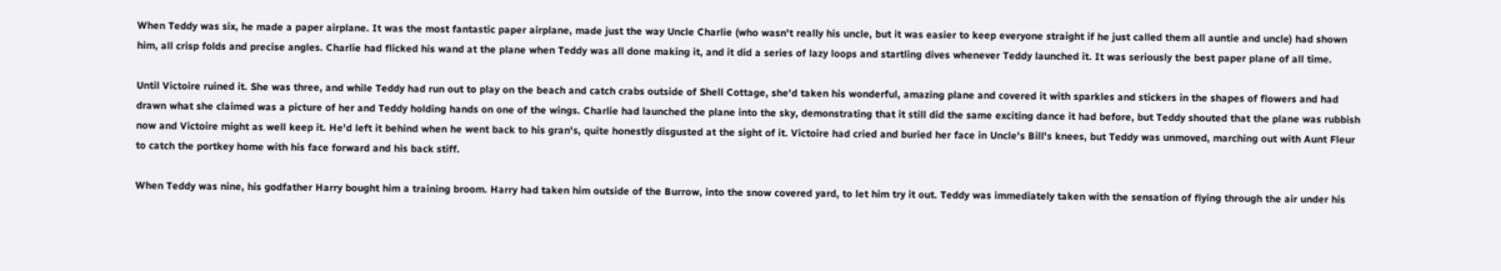When Teddy was six, he made a paper airplane. It was the most fantastic paper airplane, made just the way Uncle Charlie (who wasn't really his uncle, but it was easier to keep everyone straight if he just called them all auntie and uncle) had shown him, all crisp folds and precise angles. Charlie had flicked his wand at the plane when Teddy was all done making it, and it did a series of lazy loops and startling dives whenever Teddy launched it. It was seriously the best paper plane of all time.

Until Victoire ruined it. She was three, and while Teddy had run out to play on the beach and catch crabs outside of Shell Cottage, she'd taken his wonderful, amazing plane and covered it with sparkles and stickers in the shapes of flowers and had drawn what she claimed was a picture of her and Teddy holding hands on one of the wings. Charlie had launched the plane into the sky, demonstrating that it still did the same exciting dance it had before, but Teddy shouted that the plane was rubbish now and Victoire might as well keep it. He'd left it behind when he went back to his gran's, quite honestly disgusted at the sight of it. Victoire had cried and buried her face in Uncle's Bill's knees, but Teddy was unmoved, marching out with Aunt Fleur to catch the portkey home with his face forward and his back stiff.

When Teddy was nine, his godfather Harry bought him a training broom. Harry had taken him outside of the Burrow, into the snow covered yard, to let him try it out. Teddy was immediately taken with the sensation of flying through the air under his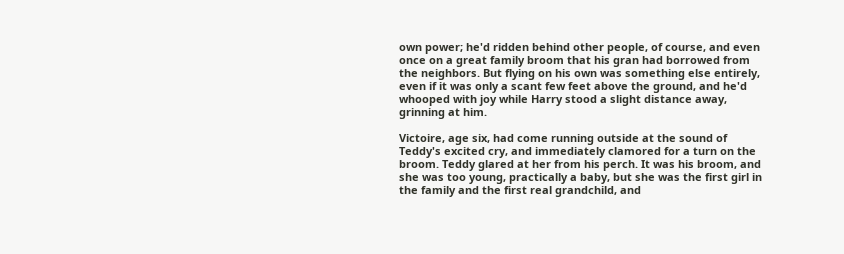own power; he'd ridden behind other people, of course, and even once on a great family broom that his gran had borrowed from the neighbors. But flying on his own was something else entirely, even if it was only a scant few feet above the ground, and he'd whooped with joy while Harry stood a slight distance away, grinning at him.

Victoire, age six, had come running outside at the sound of Teddy's excited cry, and immediately clamored for a turn on the broom. Teddy glared at her from his perch. It was his broom, and she was too young, practically a baby, but she was the first girl in the family and the first real grandchild, and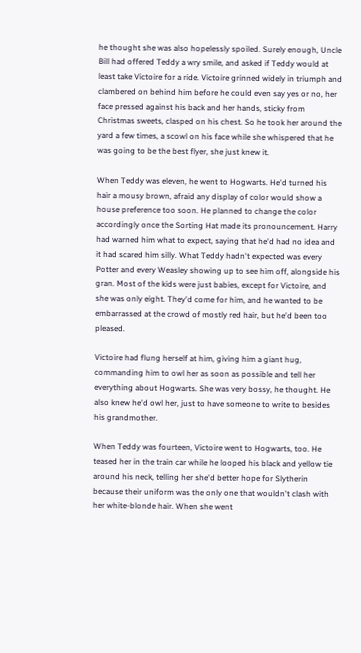he thought she was also hopelessly spoiled. Surely enough, Uncle Bill had offered Teddy a wry smile, and asked if Teddy would at least take Victoire for a ride. Victoire grinned widely in triumph and clambered on behind him before he could even say yes or no, her face pressed against his back and her hands, sticky from Christmas sweets, clasped on his chest. So he took her around the yard a few times, a scowl on his face while she whispered that he was going to be the best flyer, she just knew it.

When Teddy was eleven, he went to Hogwarts. He'd turned his hair a mousy brown, afraid any display of color would show a house preference too soon. He planned to change the color accordingly once the Sorting Hat made its pronouncement. Harry had warned him what to expect, saying that he'd had no idea and it had scared him silly. What Teddy hadn't expected was every Potter and every Weasley showing up to see him off, alongside his gran. Most of the kids were just babies, except for Victoire, and she was only eight. They'd come for him, and he wanted to be embarrassed at the crowd of mostly red hair, but he'd been too pleased.

Victoire had flung herself at him, giving him a giant hug, commanding him to owl her as soon as possible and tell her everything about Hogwarts. She was very bossy, he thought. He also knew he'd owl her, just to have someone to write to besides his grandmother.

When Teddy was fourteen, Victoire went to Hogwarts, too. He teased her in the train car while he looped his black and yellow tie around his neck, telling her she'd better hope for Slytherin because their uniform was the only one that wouldn't clash with her white-blonde hair. When she went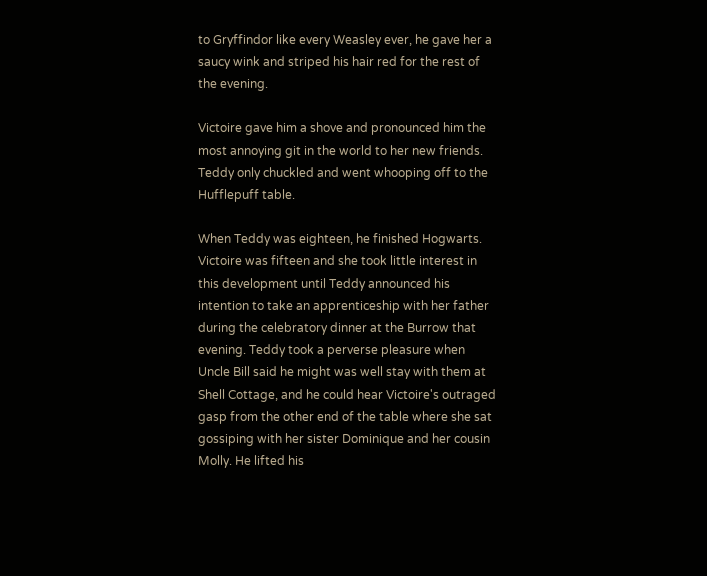to Gryffindor like every Weasley ever, he gave her a saucy wink and striped his hair red for the rest of the evening.

Victoire gave him a shove and pronounced him the most annoying git in the world to her new friends. Teddy only chuckled and went whooping off to the Hufflepuff table.

When Teddy was eighteen, he finished Hogwarts. Victoire was fifteen and she took little interest in this development until Teddy announced his intention to take an apprenticeship with her father during the celebratory dinner at the Burrow that evening. Teddy took a perverse pleasure when Uncle Bill said he might was well stay with them at Shell Cottage, and he could hear Victoire's outraged gasp from the other end of the table where she sat gossiping with her sister Dominique and her cousin Molly. He lifted his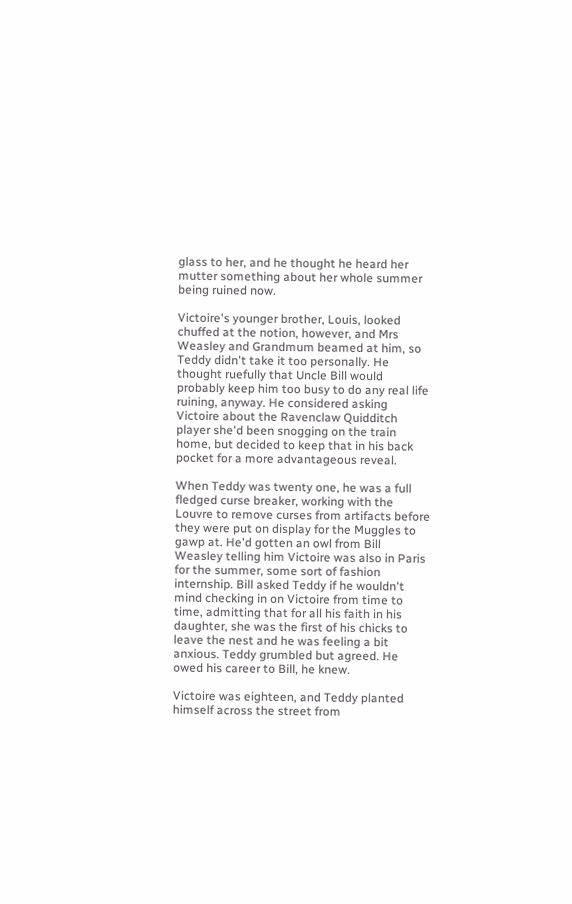glass to her, and he thought he heard her mutter something about her whole summer being ruined now.

Victoire's younger brother, Louis, looked chuffed at the notion, however, and Mrs Weasley and Grandmum beamed at him, so Teddy didn't take it too personally. He thought ruefully that Uncle Bill would probably keep him too busy to do any real life ruining, anyway. He considered asking Victoire about the Ravenclaw Quidditch player she'd been snogging on the train home, but decided to keep that in his back pocket for a more advantageous reveal.

When Teddy was twenty one, he was a full fledged curse breaker, working with the Louvre to remove curses from artifacts before they were put on display for the Muggles to gawp at. He'd gotten an owl from Bill Weasley telling him Victoire was also in Paris for the summer, some sort of fashion internship. Bill asked Teddy if he wouldn't mind checking in on Victoire from time to time, admitting that for all his faith in his daughter, she was the first of his chicks to leave the nest and he was feeling a bit anxious. Teddy grumbled but agreed. He owed his career to Bill, he knew.

Victoire was eighteen, and Teddy planted himself across the street from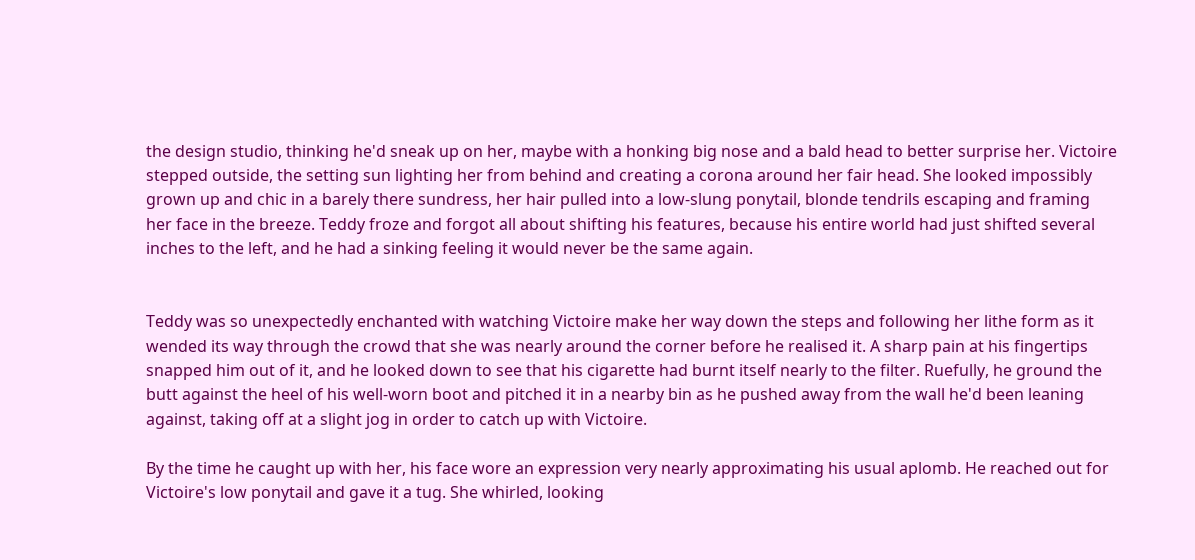the design studio, thinking he'd sneak up on her, maybe with a honking big nose and a bald head to better surprise her. Victoire stepped outside, the setting sun lighting her from behind and creating a corona around her fair head. She looked impossibly grown up and chic in a barely there sundress, her hair pulled into a low-slung ponytail, blonde tendrils escaping and framing her face in the breeze. Teddy froze and forgot all about shifting his features, because his entire world had just shifted several inches to the left, and he had a sinking feeling it would never be the same again.


Teddy was so unexpectedly enchanted with watching Victoire make her way down the steps and following her lithe form as it wended its way through the crowd that she was nearly around the corner before he realised it. A sharp pain at his fingertips snapped him out of it, and he looked down to see that his cigarette had burnt itself nearly to the filter. Ruefully, he ground the butt against the heel of his well-worn boot and pitched it in a nearby bin as he pushed away from the wall he'd been leaning against, taking off at a slight jog in order to catch up with Victoire.

By the time he caught up with her, his face wore an expression very nearly approximating his usual aplomb. He reached out for Victoire's low ponytail and gave it a tug. She whirled, looking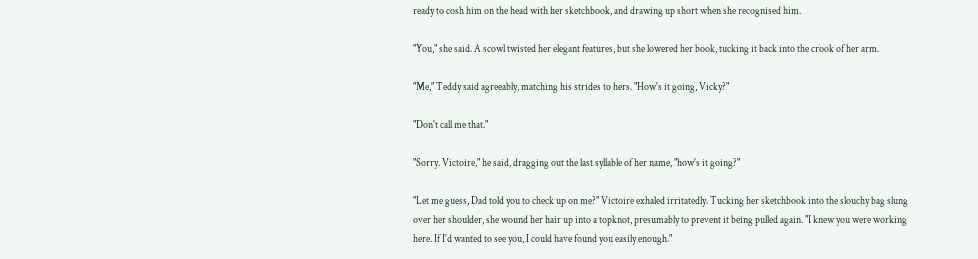ready to cosh him on the head with her sketchbook, and drawing up short when she recognised him.

"You," she said. A scowl twisted her elegant features, but she lowered her book, tucking it back into the crook of her arm.

"Me," Teddy said agreeably, matching his strides to hers. "How's it going, Vicky?"

"Don't call me that."

"Sorry. Victoire," he said, dragging out the last syllable of her name, "how's it going?"

"Let me guess, Dad told you to check up on me?" Victoire exhaled irritatedly. Tucking her sketchbook into the slouchy bag slung over her shoulder, she wound her hair up into a topknot, presumably to prevent it being pulled again. "I knew you were working here. If I'd wanted to see you, I could have found you easily enough."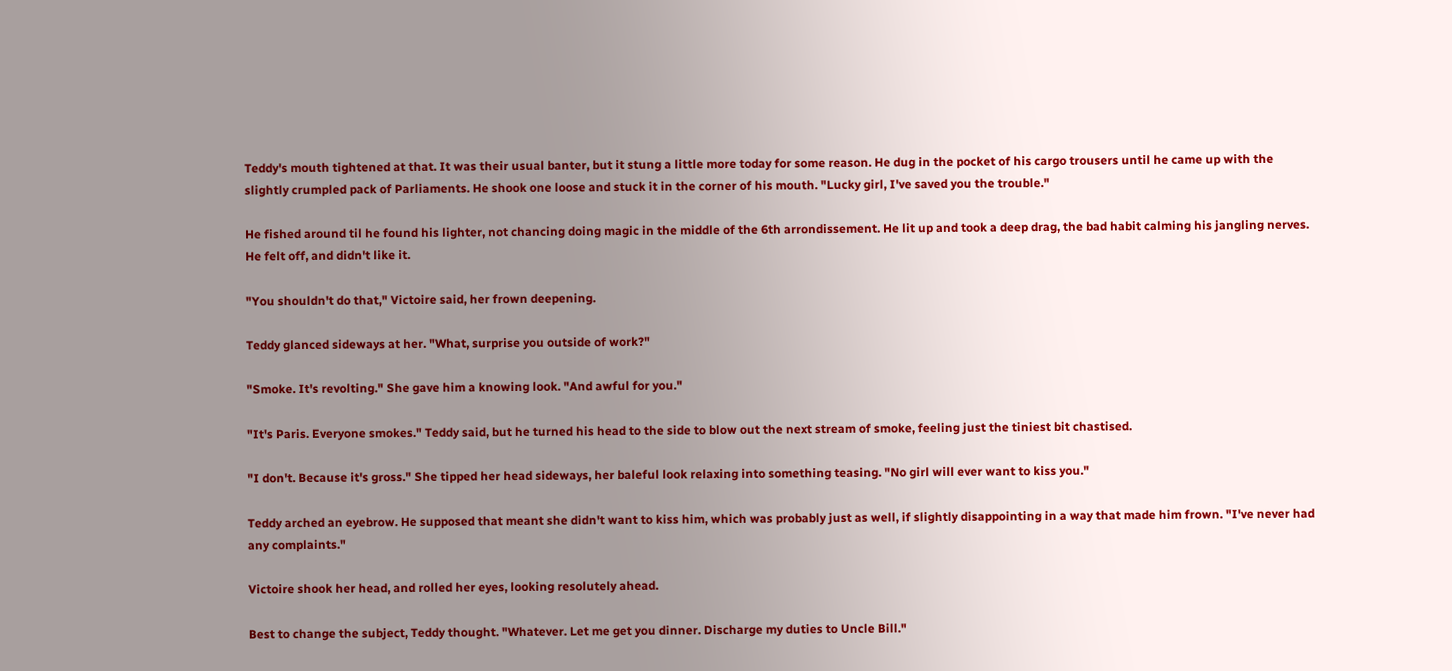Teddy's mouth tightened at that. It was their usual banter, but it stung a little more today for some reason. He dug in the pocket of his cargo trousers until he came up with the slightly crumpled pack of Parliaments. He shook one loose and stuck it in the corner of his mouth. "Lucky girl, I've saved you the trouble."

He fished around til he found his lighter, not chancing doing magic in the middle of the 6th arrondissement. He lit up and took a deep drag, the bad habit calming his jangling nerves. He felt off, and didn't like it.

"You shouldn't do that," Victoire said, her frown deepening.

Teddy glanced sideways at her. "What, surprise you outside of work?"

"Smoke. It's revolting." She gave him a knowing look. "And awful for you."

"It's Paris. Everyone smokes." Teddy said, but he turned his head to the side to blow out the next stream of smoke, feeling just the tiniest bit chastised.

"I don't. Because it's gross." She tipped her head sideways, her baleful look relaxing into something teasing. "No girl will ever want to kiss you."

Teddy arched an eyebrow. He supposed that meant she didn't want to kiss him, which was probably just as well, if slightly disappointing in a way that made him frown. "I've never had any complaints."

Victoire shook her head, and rolled her eyes, looking resolutely ahead.

Best to change the subject, Teddy thought. "Whatever. Let me get you dinner. Discharge my duties to Uncle Bill."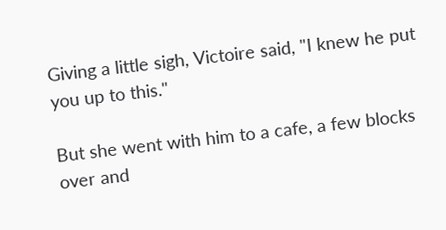Giving a little sigh, Victoire said, "I knew he put you up to this."

But she went with him to a cafe, a few blocks over and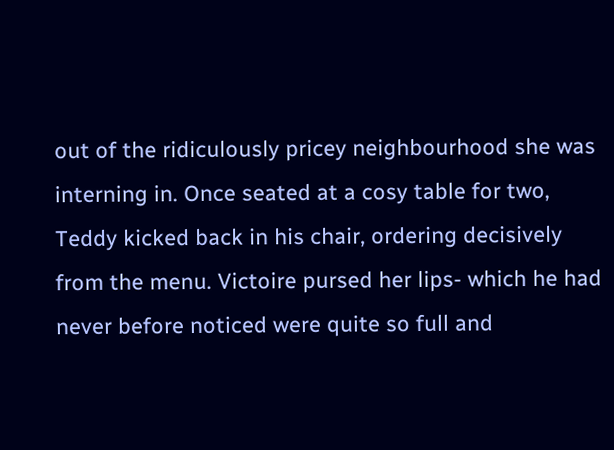out of the ridiculously pricey neighbourhood she was interning in. Once seated at a cosy table for two, Teddy kicked back in his chair, ordering decisively from the menu. Victoire pursed her lips- which he had never before noticed were quite so full and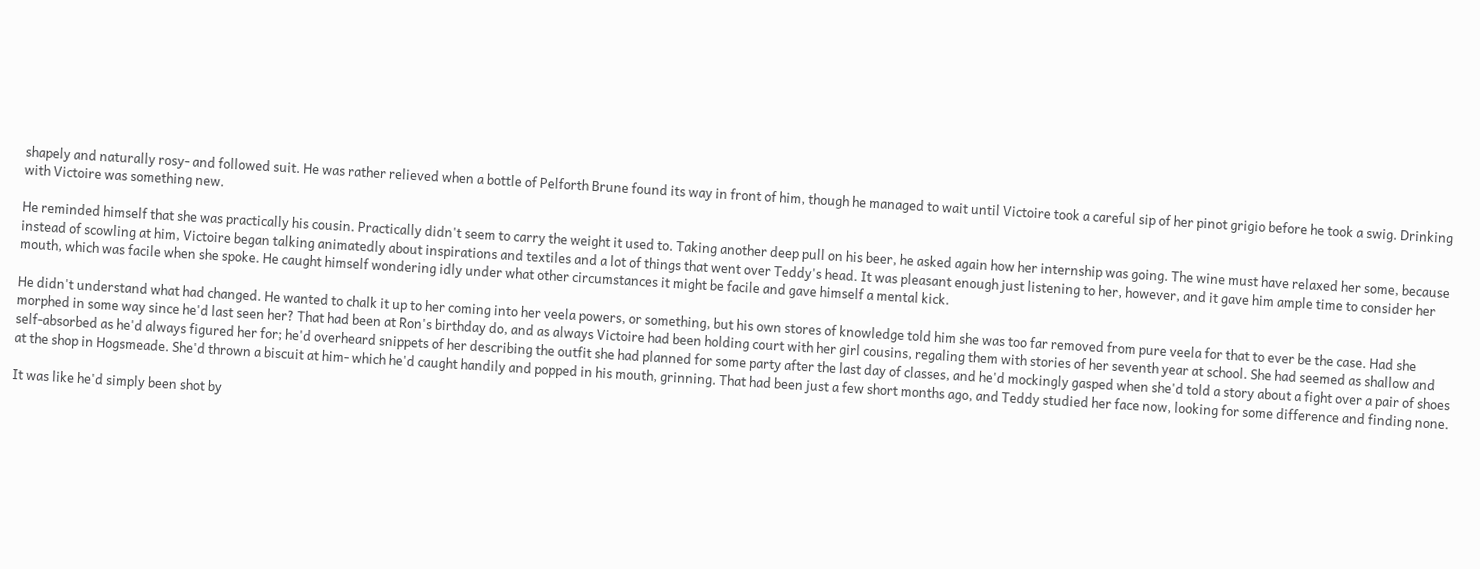shapely and naturally rosy- and followed suit. He was rather relieved when a bottle of Pelforth Brune found its way in front of him, though he managed to wait until Victoire took a careful sip of her pinot grigio before he took a swig. Drinking with Victoire was something new.

He reminded himself that she was practically his cousin. Practically didn't seem to carry the weight it used to. Taking another deep pull on his beer, he asked again how her internship was going. The wine must have relaxed her some, because instead of scowling at him, Victoire began talking animatedly about inspirations and textiles and a lot of things that went over Teddy's head. It was pleasant enough just listening to her, however, and it gave him ample time to consider her mouth, which was facile when she spoke. He caught himself wondering idly under what other circumstances it might be facile and gave himself a mental kick.

He didn't understand what had changed. He wanted to chalk it up to her coming into her veela powers, or something, but his own stores of knowledge told him she was too far removed from pure veela for that to ever be the case. Had she morphed in some way since he'd last seen her? That had been at Ron's birthday do, and as always Victoire had been holding court with her girl cousins, regaling them with stories of her seventh year at school. She had seemed as shallow and self-absorbed as he'd always figured her for; he'd overheard snippets of her describing the outfit she had planned for some party after the last day of classes, and he'd mockingly gasped when she'd told a story about a fight over a pair of shoes at the shop in Hogsmeade. She'd thrown a biscuit at him- which he'd caught handily and popped in his mouth, grinning. That had been just a few short months ago, and Teddy studied her face now, looking for some difference and finding none.

It was like he'd simply been shot by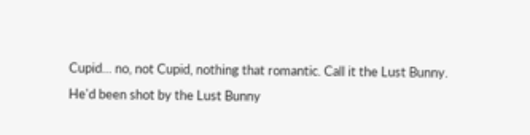Cupid… no, not Cupid, nothing that romantic. Call it the Lust Bunny. He'd been shot by the Lust Bunny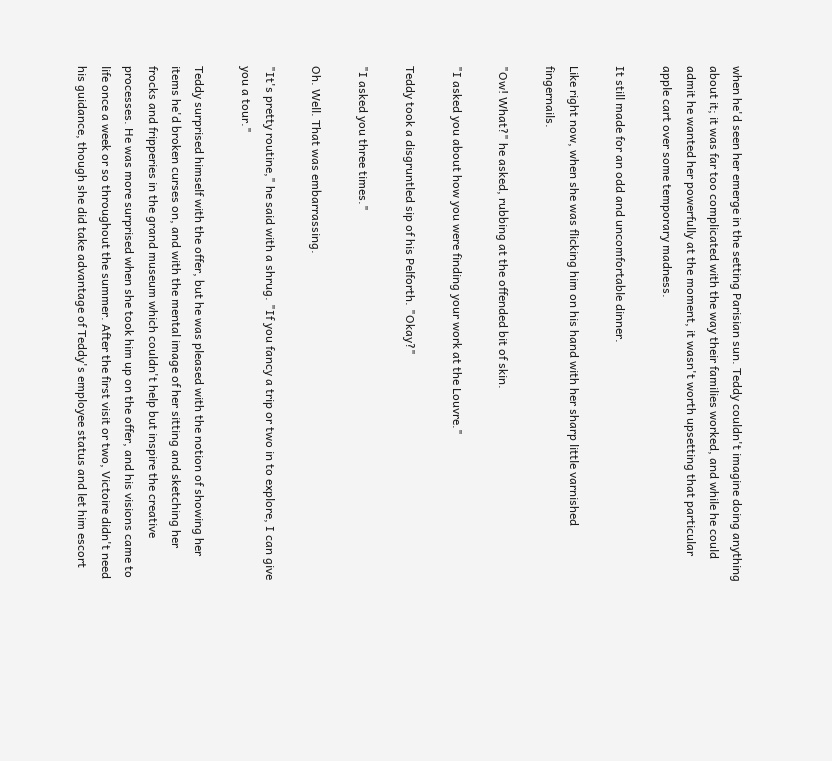when he'd seen her emerge in the setting Parisian sun. Teddy couldn't imagine doing anything about it; it was far too complicated with the way their families worked, and while he could admit he wanted her powerfully at the moment, it wasn't worth upsetting that particular apple cart over some temporary madness.

It still made for an odd and uncomfortable dinner.

Like right now, when she was flicking him on his hand with her sharp little varnished fingernails.

"Ow! What?" he asked, rubbing at the offended bit of skin.

"I asked you about how you were finding your work at the Louvre."

Teddy took a disgruntled sip of his Pelforth. "Okay?"

"I asked you three times."

Oh. Well. That was embarrassing.

"It's pretty routine," he said with a shrug. "If you fancy a trip or two in to explore, I can give you a tour."

Teddy surprised himself with the offer, but he was pleased with the notion of showing her items he'd broken curses on, and with the mental image of her sitting and sketching her frocks and fripperies in the grand museum which couldn't help but inspire the creative processes. He was more surprised when she took him up on the offer, and his visions came to life once a week or so throughout the summer. After the first visit or two, Victoire didn't need his guidance, though she did take advantage of Teddy's employee status and let him escort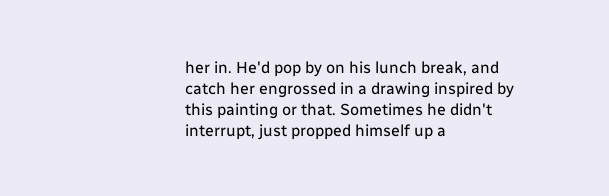her in. He'd pop by on his lunch break, and catch her engrossed in a drawing inspired by this painting or that. Sometimes he didn't interrupt, just propped himself up a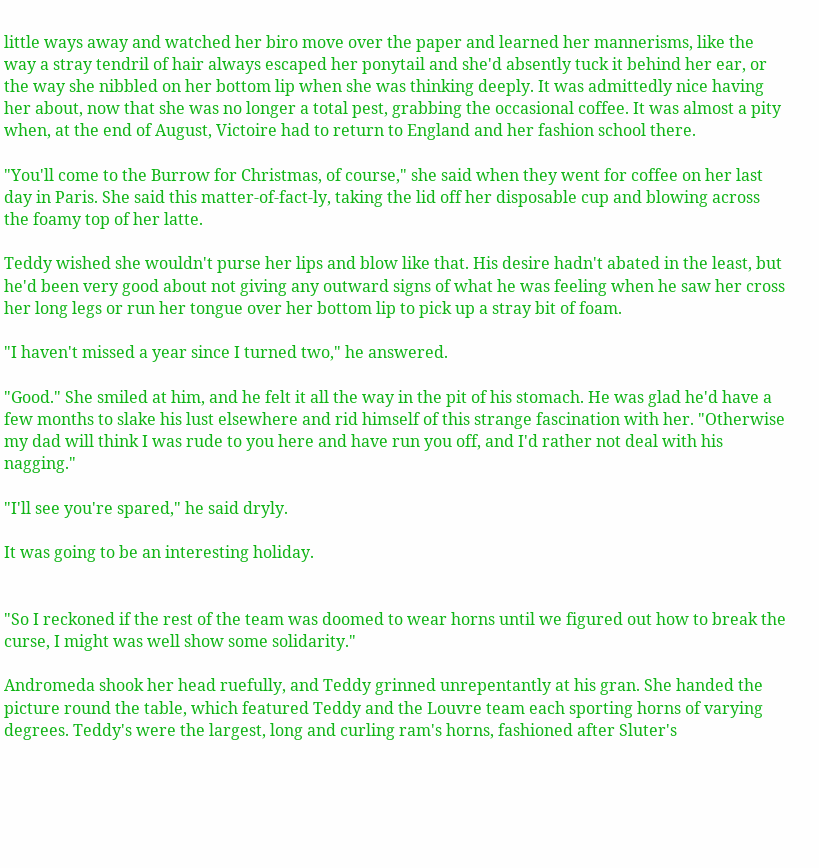little ways away and watched her biro move over the paper and learned her mannerisms, like the way a stray tendril of hair always escaped her ponytail and she'd absently tuck it behind her ear, or the way she nibbled on her bottom lip when she was thinking deeply. It was admittedly nice having her about, now that she was no longer a total pest, grabbing the occasional coffee. It was almost a pity when, at the end of August, Victoire had to return to England and her fashion school there.

"You'll come to the Burrow for Christmas, of course," she said when they went for coffee on her last day in Paris. She said this matter-of-fact-ly, taking the lid off her disposable cup and blowing across the foamy top of her latte.

Teddy wished she wouldn't purse her lips and blow like that. His desire hadn't abated in the least, but he'd been very good about not giving any outward signs of what he was feeling when he saw her cross her long legs or run her tongue over her bottom lip to pick up a stray bit of foam.

"I haven't missed a year since I turned two," he answered.

"Good." She smiled at him, and he felt it all the way in the pit of his stomach. He was glad he'd have a few months to slake his lust elsewhere and rid himself of this strange fascination with her. "Otherwise my dad will think I was rude to you here and have run you off, and I'd rather not deal with his nagging."

"I'll see you're spared," he said dryly.

It was going to be an interesting holiday.


"So I reckoned if the rest of the team was doomed to wear horns until we figured out how to break the curse, I might was well show some solidarity."

Andromeda shook her head ruefully, and Teddy grinned unrepentantly at his gran. She handed the picture round the table, which featured Teddy and the Louvre team each sporting horns of varying degrees. Teddy's were the largest, long and curling ram's horns, fashioned after Sluter's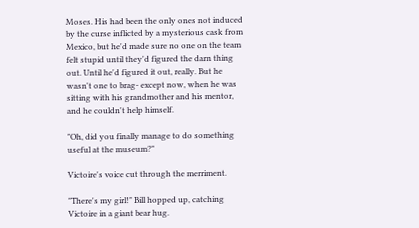Moses. His had been the only ones not induced by the curse inflicted by a mysterious cask from Mexico, but he'd made sure no one on the team felt stupid until they'd figured the darn thing out. Until he'd figured it out, really. But he wasn't one to brag- except now, when he was sitting with his grandmother and his mentor, and he couldn't help himself.

"Oh, did you finally manage to do something useful at the museum?"

Victoire's voice cut through the merriment.

"There's my girl!" Bill hopped up, catching Victoire in a giant bear hug.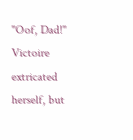"Oof, Dad!" Victoire extricated herself, but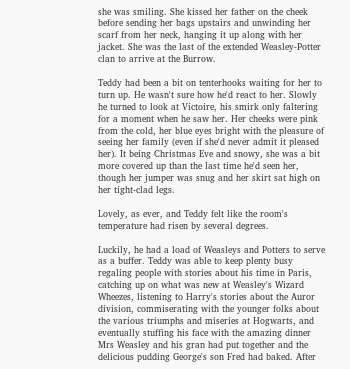she was smiling. She kissed her father on the cheek before sending her bags upstairs and unwinding her scarf from her neck, hanging it up along with her jacket. She was the last of the extended Weasley-Potter clan to arrive at the Burrow.

Teddy had been a bit on tenterhooks waiting for her to turn up. He wasn't sure how he'd react to her. Slowly he turned to look at Victoire, his smirk only faltering for a moment when he saw her. Her cheeks were pink from the cold, her blue eyes bright with the pleasure of seeing her family (even if she'd never admit it pleased her). It being Christmas Eve and snowy, she was a bit more covered up than the last time he'd seen her, though her jumper was snug and her skirt sat high on her tight-clad legs.

Lovely, as ever, and Teddy felt like the room's temperature had risen by several degrees.

Luckily, he had a load of Weasleys and Potters to serve as a buffer. Teddy was able to keep plenty busy regaling people with stories about his time in Paris, catching up on what was new at Weasley's Wizard Wheezes, listening to Harry's stories about the Auror division, commiserating with the younger folks about the various triumphs and miseries at Hogwarts, and eventually stuffing his face with the amazing dinner Mrs Weasley and his gran had put together and the delicious pudding George's son Fred had baked. After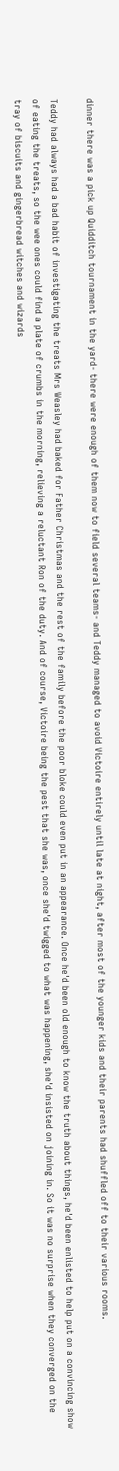dinner there was a pick up Quidditch tournament in the yard- there were enough of them now to field several teams- and Teddy managed to avoid Victoire entirely until late at night, after most of the younger kids and their parents had shuffled off to their various rooms.

Teddy had always had a bad habit of investigating the treats Mrs Weasley had baked for Father Christmas and the rest of the family before the poor bloke could even put in an appearance. Once he'd been old enough to know the truth about things, he'd been enlisted to help put on a convincing show of eating the treats, so the wee ones could find a plate of crumbs in the morning, relieving a reluctant Ron of the duty. And of course, Victoire being the pest that she was, once she'd twigged to what was happening, she'd insisted on joining in. So it was no surprise when they converged on the tray of biscuits and gingerbread witches and wizards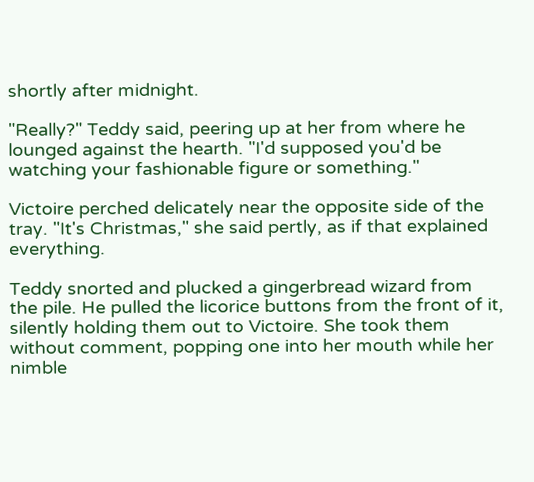shortly after midnight.

"Really?" Teddy said, peering up at her from where he lounged against the hearth. "I'd supposed you'd be watching your fashionable figure or something."

Victoire perched delicately near the opposite side of the tray. "It's Christmas," she said pertly, as if that explained everything.

Teddy snorted and plucked a gingerbread wizard from the pile. He pulled the licorice buttons from the front of it, silently holding them out to Victoire. She took them without comment, popping one into her mouth while her nimble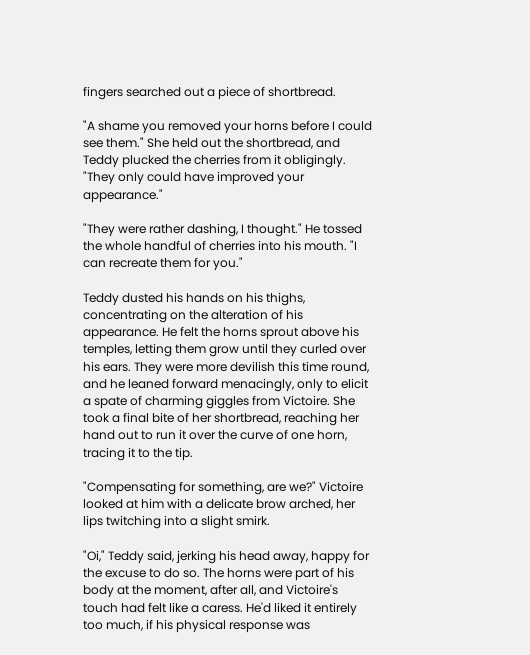fingers searched out a piece of shortbread.

"A shame you removed your horns before I could see them." She held out the shortbread, and Teddy plucked the cherries from it obligingly. "They only could have improved your appearance."

"They were rather dashing, I thought." He tossed the whole handful of cherries into his mouth. "I can recreate them for you."

Teddy dusted his hands on his thighs, concentrating on the alteration of his appearance. He felt the horns sprout above his temples, letting them grow until they curled over his ears. They were more devilish this time round, and he leaned forward menacingly, only to elicit a spate of charming giggles from Victoire. She took a final bite of her shortbread, reaching her hand out to run it over the curve of one horn, tracing it to the tip.

"Compensating for something, are we?" Victoire looked at him with a delicate brow arched, her lips twitching into a slight smirk.

"Oi," Teddy said, jerking his head away, happy for the excuse to do so. The horns were part of his body at the moment, after all, and Victoire's touch had felt like a caress. He'd liked it entirely too much, if his physical response was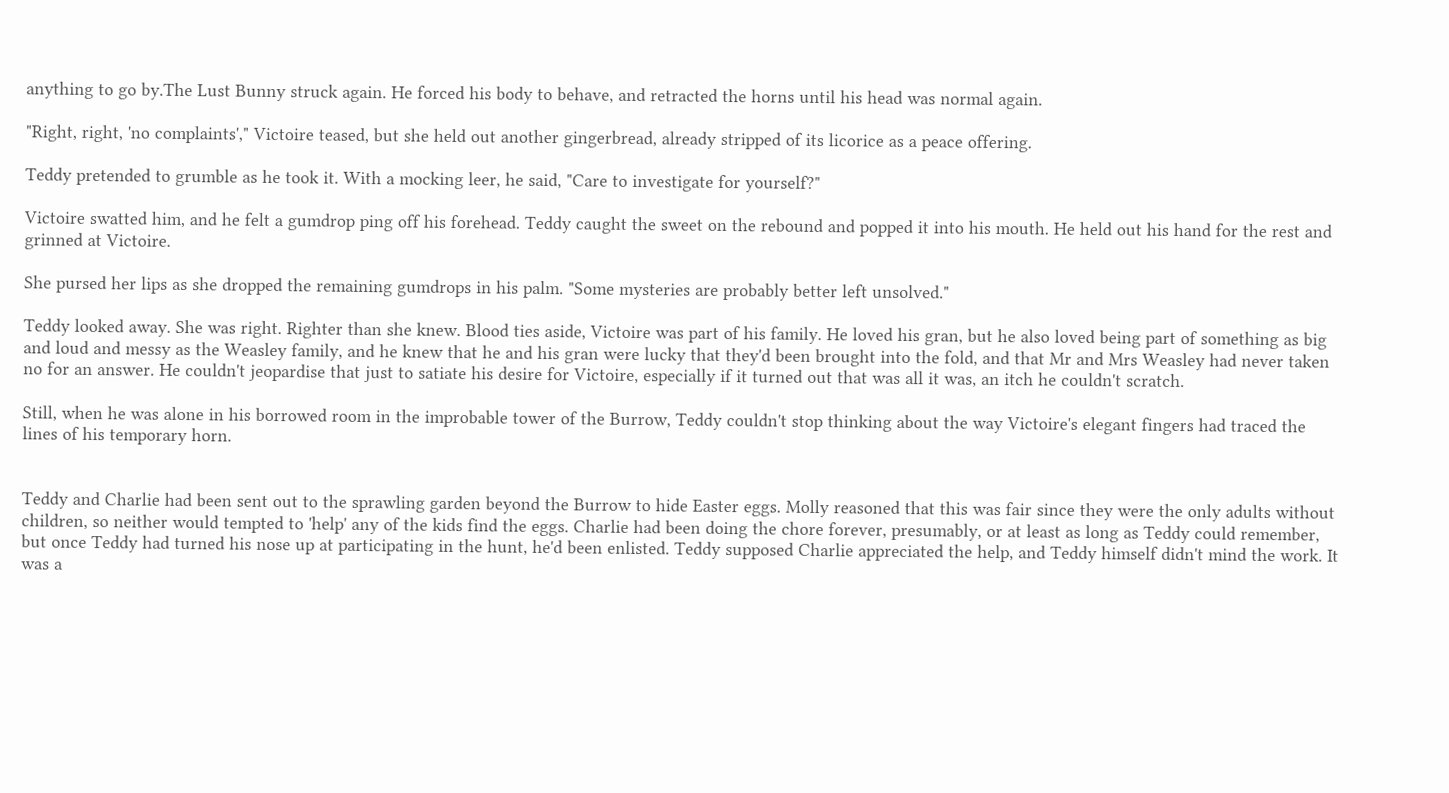anything to go by.The Lust Bunny struck again. He forced his body to behave, and retracted the horns until his head was normal again.

"Right, right, 'no complaints'," Victoire teased, but she held out another gingerbread, already stripped of its licorice as a peace offering.

Teddy pretended to grumble as he took it. With a mocking leer, he said, "Care to investigate for yourself?"

Victoire swatted him, and he felt a gumdrop ping off his forehead. Teddy caught the sweet on the rebound and popped it into his mouth. He held out his hand for the rest and grinned at Victoire.

She pursed her lips as she dropped the remaining gumdrops in his palm. "Some mysteries are probably better left unsolved."

Teddy looked away. She was right. Righter than she knew. Blood ties aside, Victoire was part of his family. He loved his gran, but he also loved being part of something as big and loud and messy as the Weasley family, and he knew that he and his gran were lucky that they'd been brought into the fold, and that Mr and Mrs Weasley had never taken no for an answer. He couldn't jeopardise that just to satiate his desire for Victoire, especially if it turned out that was all it was, an itch he couldn't scratch.

Still, when he was alone in his borrowed room in the improbable tower of the Burrow, Teddy couldn't stop thinking about the way Victoire's elegant fingers had traced the lines of his temporary horn.


Teddy and Charlie had been sent out to the sprawling garden beyond the Burrow to hide Easter eggs. Molly reasoned that this was fair since they were the only adults without children, so neither would tempted to 'help' any of the kids find the eggs. Charlie had been doing the chore forever, presumably, or at least as long as Teddy could remember, but once Teddy had turned his nose up at participating in the hunt, he'd been enlisted. Teddy supposed Charlie appreciated the help, and Teddy himself didn't mind the work. It was a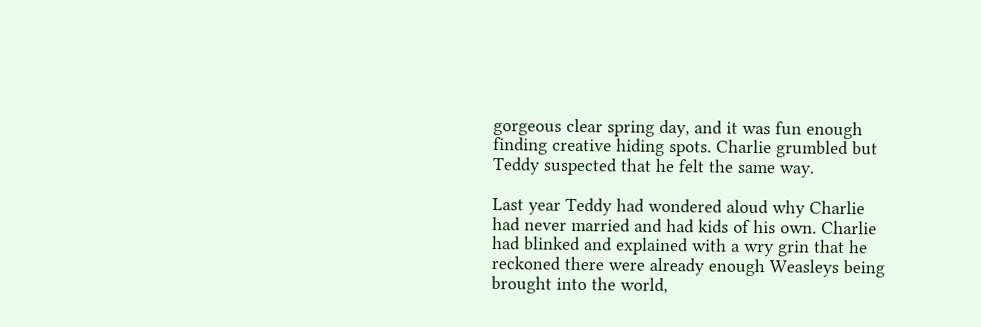gorgeous clear spring day, and it was fun enough finding creative hiding spots. Charlie grumbled but Teddy suspected that he felt the same way.

Last year Teddy had wondered aloud why Charlie had never married and had kids of his own. Charlie had blinked and explained with a wry grin that he reckoned there were already enough Weasleys being brought into the world,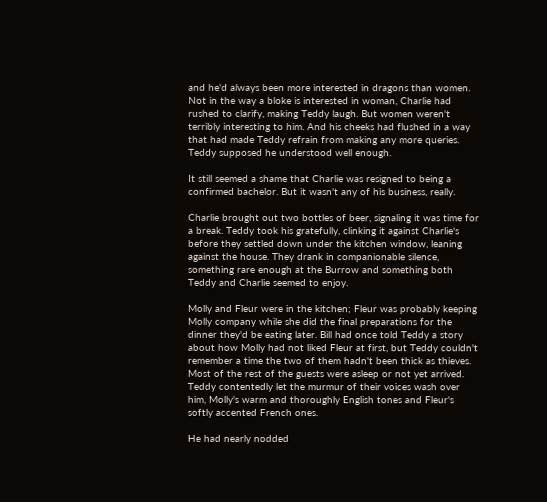and he'd always been more interested in dragons than women. Not in the way a bloke is interested in woman, Charlie had rushed to clarify, making Teddy laugh. But women weren't terribly interesting to him. And his cheeks had flushed in a way that had made Teddy refrain from making any more queries. Teddy supposed he understood well enough.

It still seemed a shame that Charlie was resigned to being a confirmed bachelor. But it wasn't any of his business, really.

Charlie brought out two bottles of beer, signaling it was time for a break. Teddy took his gratefully, clinking it against Charlie's before they settled down under the kitchen window, leaning against the house. They drank in companionable silence, something rare enough at the Burrow and something both Teddy and Charlie seemed to enjoy.

Molly and Fleur were in the kitchen; Fleur was probably keeping Molly company while she did the final preparations for the dinner they'd be eating later. Bill had once told Teddy a story about how Molly had not liked Fleur at first, but Teddy couldn't remember a time the two of them hadn't been thick as thieves. Most of the rest of the guests were asleep or not yet arrived. Teddy contentedly let the murmur of their voices wash over him, Molly's warm and thoroughly English tones and Fleur's softly accented French ones.

He had nearly nodded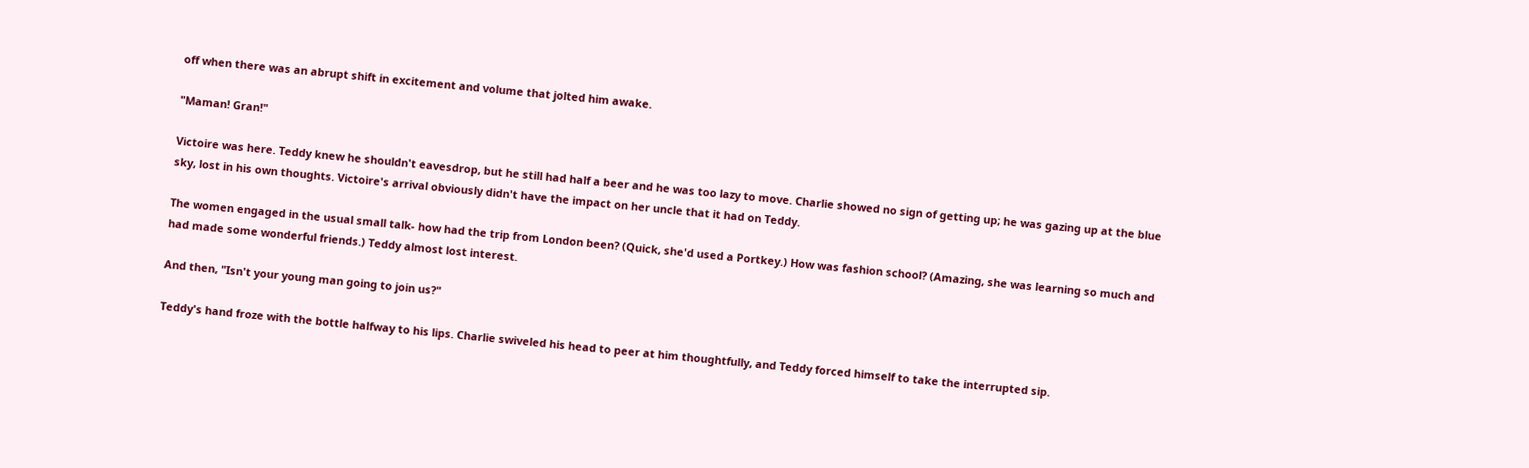off when there was an abrupt shift in excitement and volume that jolted him awake.

"Maman! Gran!"

Victoire was here. Teddy knew he shouldn't eavesdrop, but he still had half a beer and he was too lazy to move. Charlie showed no sign of getting up; he was gazing up at the blue sky, lost in his own thoughts. Victoire's arrival obviously didn't have the impact on her uncle that it had on Teddy.

The women engaged in the usual small talk- how had the trip from London been? (Quick, she'd used a Portkey.) How was fashion school? (Amazing, she was learning so much and had made some wonderful friends.) Teddy almost lost interest.

And then, "Isn't your young man going to join us?"

Teddy's hand froze with the bottle halfway to his lips. Charlie swiveled his head to peer at him thoughtfully, and Teddy forced himself to take the interrupted sip.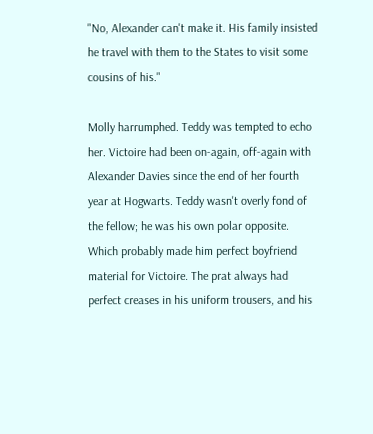"No, Alexander can't make it. His family insisted he travel with them to the States to visit some cousins of his."

Molly harrumphed. Teddy was tempted to echo her. Victoire had been on-again, off-again with Alexander Davies since the end of her fourth year at Hogwarts. Teddy wasn't overly fond of the fellow; he was his own polar opposite. Which probably made him perfect boyfriend material for Victoire. The prat always had perfect creases in his uniform trousers, and his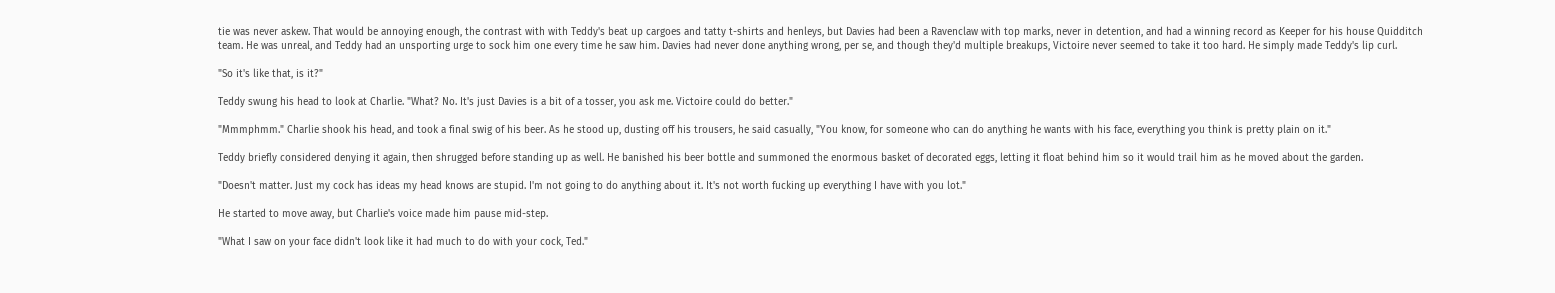tie was never askew. That would be annoying enough, the contrast with with Teddy's beat up cargoes and tatty t-shirts and henleys, but Davies had been a Ravenclaw with top marks, never in detention, and had a winning record as Keeper for his house Quidditch team. He was unreal, and Teddy had an unsporting urge to sock him one every time he saw him. Davies had never done anything wrong, per se, and though they'd multiple breakups, Victoire never seemed to take it too hard. He simply made Teddy's lip curl.

"So it's like that, is it?"

Teddy swung his head to look at Charlie. "What? No. It's just Davies is a bit of a tosser, you ask me. Victoire could do better."

"Mmmphmm." Charlie shook his head, and took a final swig of his beer. As he stood up, dusting off his trousers, he said casually, "You know, for someone who can do anything he wants with his face, everything you think is pretty plain on it."

Teddy briefly considered denying it again, then shrugged before standing up as well. He banished his beer bottle and summoned the enormous basket of decorated eggs, letting it float behind him so it would trail him as he moved about the garden.

"Doesn't matter. Just my cock has ideas my head knows are stupid. I'm not going to do anything about it. It's not worth fucking up everything I have with you lot."

He started to move away, but Charlie's voice made him pause mid-step.

"What I saw on your face didn't look like it had much to do with your cock, Ted."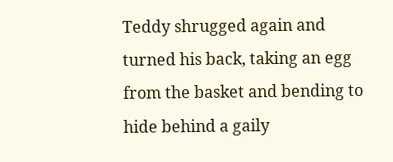Teddy shrugged again and turned his back, taking an egg from the basket and bending to hide behind a gaily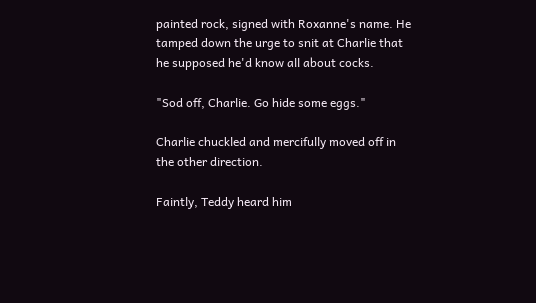painted rock, signed with Roxanne's name. He tamped down the urge to snit at Charlie that he supposed he'd know all about cocks.

"Sod off, Charlie. Go hide some eggs."

Charlie chuckled and mercifully moved off in the other direction.

Faintly, Teddy heard him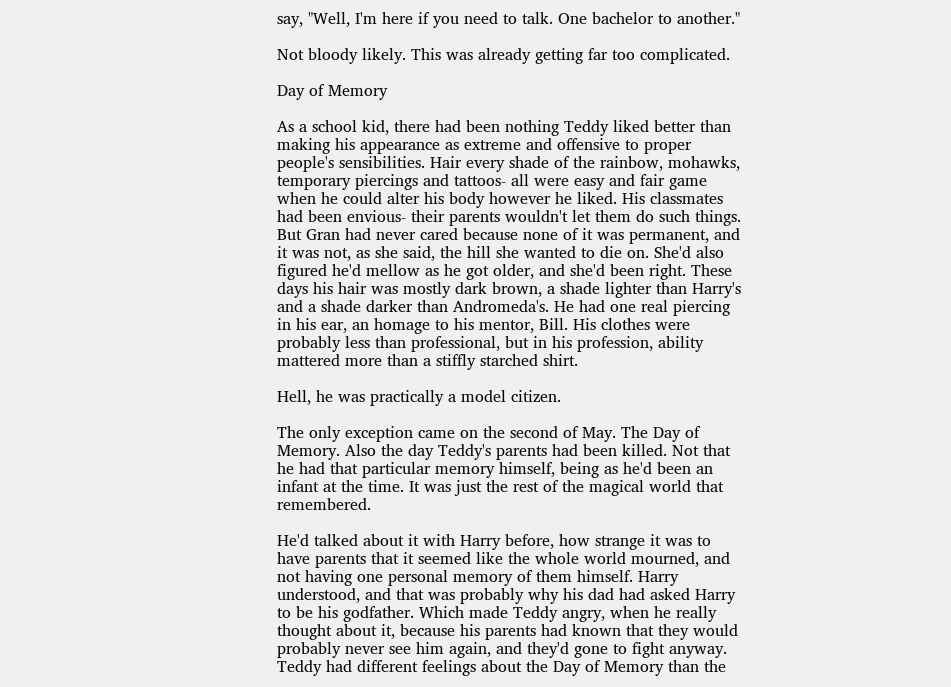say, "Well, I'm here if you need to talk. One bachelor to another."

Not bloody likely. This was already getting far too complicated.

Day of Memory

As a school kid, there had been nothing Teddy liked better than making his appearance as extreme and offensive to proper people's sensibilities. Hair every shade of the rainbow, mohawks, temporary piercings and tattoos- all were easy and fair game when he could alter his body however he liked. His classmates had been envious- their parents wouldn't let them do such things. But Gran had never cared because none of it was permanent, and it was not, as she said, the hill she wanted to die on. She'd also figured he'd mellow as he got older, and she'd been right. These days his hair was mostly dark brown, a shade lighter than Harry's and a shade darker than Andromeda's. He had one real piercing in his ear, an homage to his mentor, Bill. His clothes were probably less than professional, but in his profession, ability mattered more than a stiffly starched shirt.

Hell, he was practically a model citizen.

The only exception came on the second of May. The Day of Memory. Also the day Teddy's parents had been killed. Not that he had that particular memory himself, being as he'd been an infant at the time. It was just the rest of the magical world that remembered.

He'd talked about it with Harry before, how strange it was to have parents that it seemed like the whole world mourned, and not having one personal memory of them himself. Harry understood, and that was probably why his dad had asked Harry to be his godfather. Which made Teddy angry, when he really thought about it, because his parents had known that they would probably never see him again, and they'd gone to fight anyway. Teddy had different feelings about the Day of Memory than the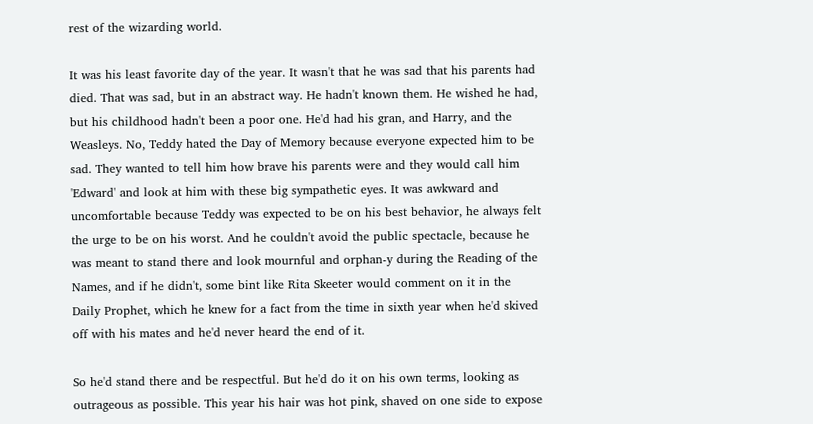rest of the wizarding world.

It was his least favorite day of the year. It wasn't that he was sad that his parents had died. That was sad, but in an abstract way. He hadn't known them. He wished he had, but his childhood hadn't been a poor one. He'd had his gran, and Harry, and the Weasleys. No, Teddy hated the Day of Memory because everyone expected him to be sad. They wanted to tell him how brave his parents were and they would call him 'Edward' and look at him with these big sympathetic eyes. It was awkward and uncomfortable because Teddy was expected to be on his best behavior, he always felt the urge to be on his worst. And he couldn't avoid the public spectacle, because he was meant to stand there and look mournful and orphan-y during the Reading of the Names, and if he didn't, some bint like Rita Skeeter would comment on it in the Daily Prophet, which he knew for a fact from the time in sixth year when he'd skived off with his mates and he'd never heard the end of it.

So he'd stand there and be respectful. But he'd do it on his own terms, looking as outrageous as possible. This year his hair was hot pink, shaved on one side to expose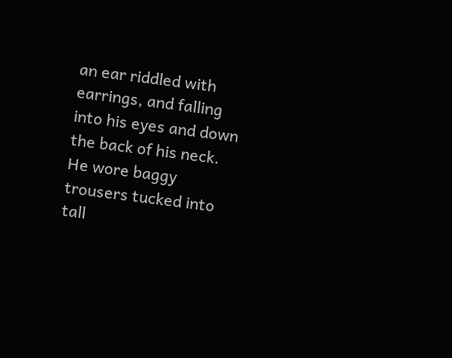an ear riddled with earrings, and falling into his eyes and down the back of his neck. He wore baggy trousers tucked into tall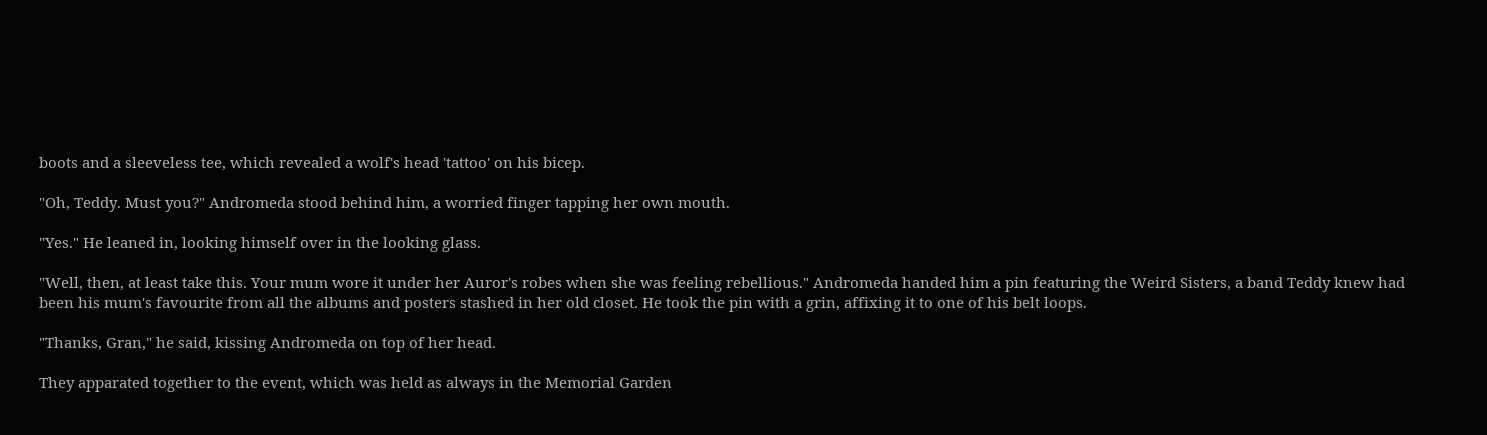boots and a sleeveless tee, which revealed a wolf's head 'tattoo' on his bicep.

"Oh, Teddy. Must you?" Andromeda stood behind him, a worried finger tapping her own mouth.

"Yes." He leaned in, looking himself over in the looking glass.

"Well, then, at least take this. Your mum wore it under her Auror's robes when she was feeling rebellious." Andromeda handed him a pin featuring the Weird Sisters, a band Teddy knew had been his mum's favourite from all the albums and posters stashed in her old closet. He took the pin with a grin, affixing it to one of his belt loops.

"Thanks, Gran," he said, kissing Andromeda on top of her head.

They apparated together to the event, which was held as always in the Memorial Garden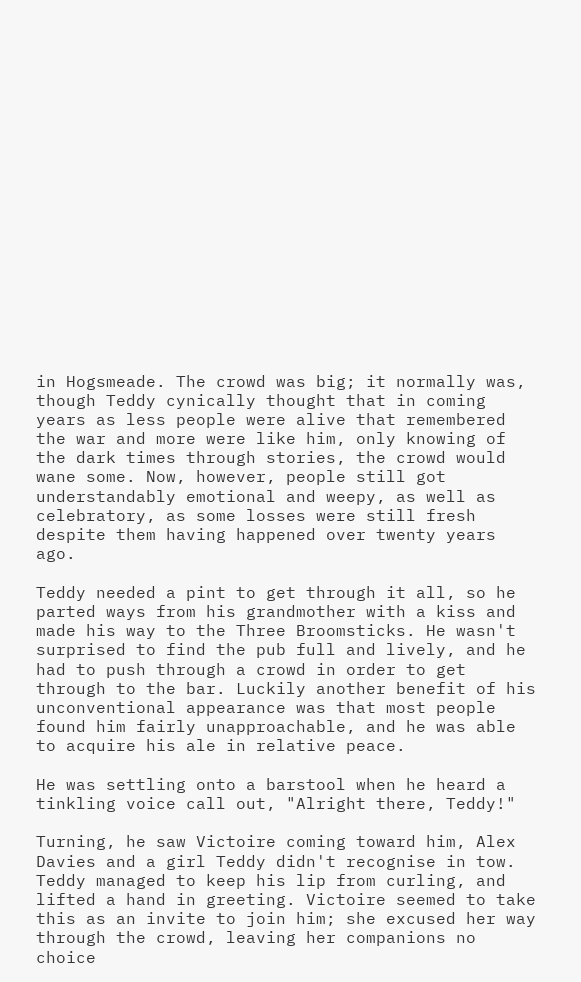in Hogsmeade. The crowd was big; it normally was, though Teddy cynically thought that in coming years as less people were alive that remembered the war and more were like him, only knowing of the dark times through stories, the crowd would wane some. Now, however, people still got understandably emotional and weepy, as well as celebratory, as some losses were still fresh despite them having happened over twenty years ago.

Teddy needed a pint to get through it all, so he parted ways from his grandmother with a kiss and made his way to the Three Broomsticks. He wasn't surprised to find the pub full and lively, and he had to push through a crowd in order to get through to the bar. Luckily another benefit of his unconventional appearance was that most people found him fairly unapproachable, and he was able to acquire his ale in relative peace.

He was settling onto a barstool when he heard a tinkling voice call out, "Alright there, Teddy!"

Turning, he saw Victoire coming toward him, Alex Davies and a girl Teddy didn't recognise in tow. Teddy managed to keep his lip from curling, and lifted a hand in greeting. Victoire seemed to take this as an invite to join him; she excused her way through the crowd, leaving her companions no choice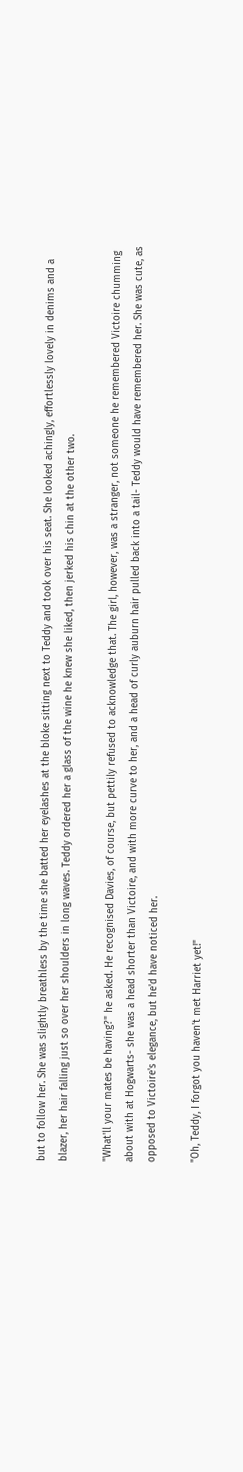but to follow her. She was slightly breathless by the time she batted her eyelashes at the bloke sitting next to Teddy and took over his seat. She looked achingly, effortlessly lovely in denims and a blazer, her hair falling just so over her shoulders in long waves. Teddy ordered her a glass of the wine he knew she liked, then jerked his chin at the other two.

"What'll your mates be having?" he asked. He recognised Davies, of course, but pettily refused to acknowledge that. The girl, however, was a stranger, not someone he remembered Victoire chumming about with at Hogwarts- she was a head shorter than Victoire, and with more curve to her, and a head of curly auburn hair pulled back into a tail- Teddy would have remembered her. She was cute, as opposed to Victoire's elegance, but he'd have noticed her.

"Oh, Teddy, I forgot you haven't met Harriet yet!"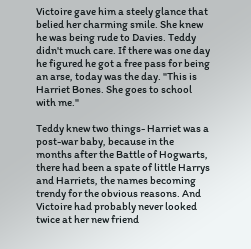Victoire gave him a steely glance that belied her charming smile. She knew he was being rude to Davies. Teddy didn't much care. If there was one day he figured he got a free pass for being an arse, today was the day. "This is Harriet Bones. She goes to school with me."

Teddy knew two things- Harriet was a post-war baby, because in the months after the Battle of Hogwarts, there had been a spate of little Harrys and Harriets, the names becoming trendy for the obvious reasons. And Victoire had probably never looked twice at her new friend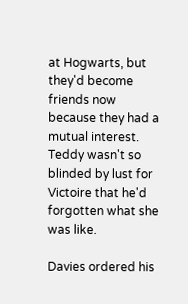at Hogwarts, but they'd become friends now because they had a mutual interest. Teddy wasn't so blinded by lust for Victoire that he'd forgotten what she was like.

Davies ordered his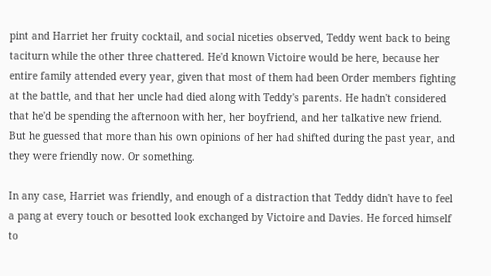pint and Harriet her fruity cocktail, and social niceties observed, Teddy went back to being taciturn while the other three chattered. He'd known Victoire would be here, because her entire family attended every year, given that most of them had been Order members fighting at the battle, and that her uncle had died along with Teddy's parents. He hadn't considered that he'd be spending the afternoon with her, her boyfriend, and her talkative new friend. But he guessed that more than his own opinions of her had shifted during the past year, and they were friendly now. Or something.

In any case, Harriet was friendly, and enough of a distraction that Teddy didn't have to feel a pang at every touch or besotted look exchanged by Victoire and Davies. He forced himself to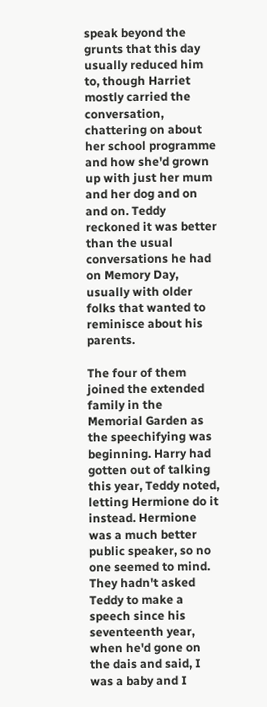speak beyond the grunts that this day usually reduced him to, though Harriet mostly carried the conversation, chattering on about her school programme and how she'd grown up with just her mum and her dog and on and on. Teddy reckoned it was better than the usual conversations he had on Memory Day, usually with older folks that wanted to reminisce about his parents.

The four of them joined the extended family in the Memorial Garden as the speechifying was beginning. Harry had gotten out of talking this year, Teddy noted, letting Hermione do it instead. Hermione was a much better public speaker, so no one seemed to mind. They hadn't asked Teddy to make a speech since his seventeenth year, when he'd gone on the dais and said, I was a baby and I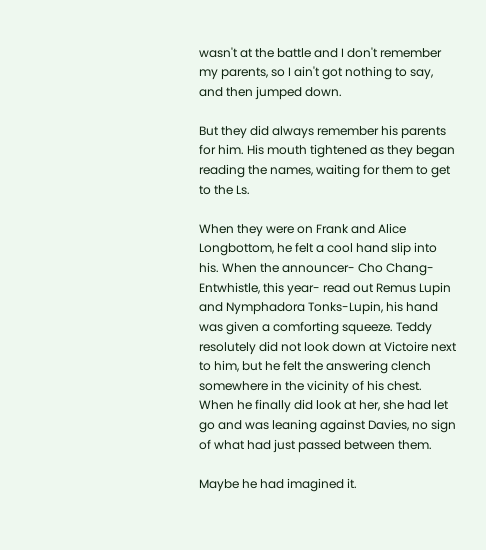wasn't at the battle and I don't remember my parents, so I ain't got nothing to say, and then jumped down.

But they did always remember his parents for him. His mouth tightened as they began reading the names, waiting for them to get to the Ls.

When they were on Frank and Alice Longbottom, he felt a cool hand slip into his. When the announcer- Cho Chang-Entwhistle, this year- read out Remus Lupin and Nymphadora Tonks-Lupin, his hand was given a comforting squeeze. Teddy resolutely did not look down at Victoire next to him, but he felt the answering clench somewhere in the vicinity of his chest. When he finally did look at her, she had let go and was leaning against Davies, no sign of what had just passed between them.

Maybe he had imagined it.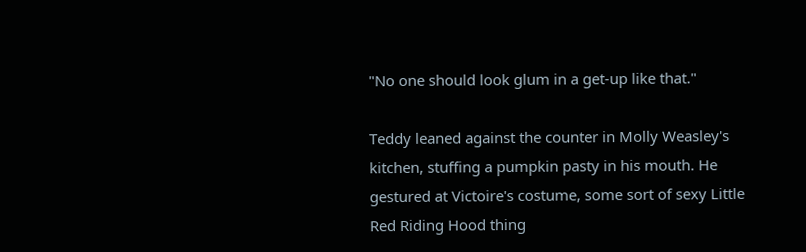"No one should look glum in a get-up like that."

Teddy leaned against the counter in Molly Weasley's kitchen, stuffing a pumpkin pasty in his mouth. He gestured at Victoire's costume, some sort of sexy Little Red Riding Hood thing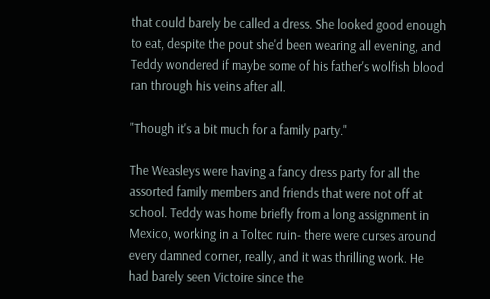that could barely be called a dress. She looked good enough to eat, despite the pout she'd been wearing all evening, and Teddy wondered if maybe some of his father's wolfish blood ran through his veins after all.

"Though it's a bit much for a family party."

The Weasleys were having a fancy dress party for all the assorted family members and friends that were not off at school. Teddy was home briefly from a long assignment in Mexico, working in a Toltec ruin- there were curses around every damned corner, really, and it was thrilling work. He had barely seen Victoire since the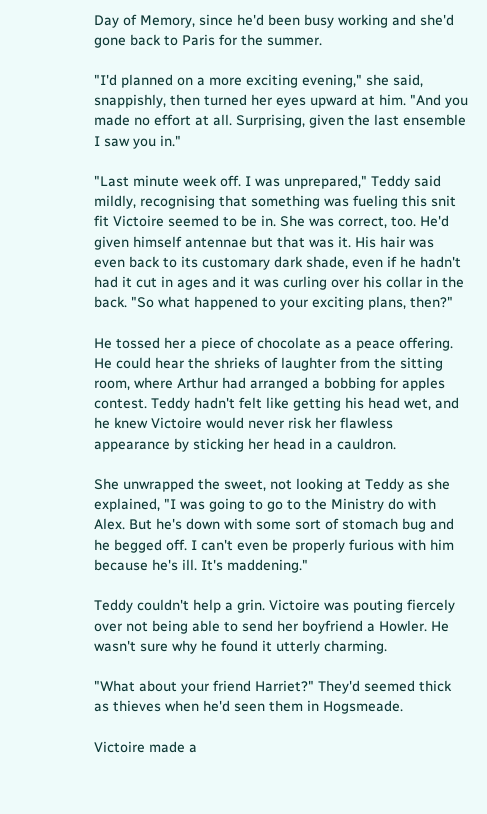Day of Memory, since he'd been busy working and she'd gone back to Paris for the summer.

"I'd planned on a more exciting evening," she said, snappishly, then turned her eyes upward at him. "And you made no effort at all. Surprising, given the last ensemble I saw you in."

"Last minute week off. I was unprepared," Teddy said mildly, recognising that something was fueling this snit fit Victoire seemed to be in. She was correct, too. He'd given himself antennae but that was it. His hair was even back to its customary dark shade, even if he hadn't had it cut in ages and it was curling over his collar in the back. "So what happened to your exciting plans, then?"

He tossed her a piece of chocolate as a peace offering. He could hear the shrieks of laughter from the sitting room, where Arthur had arranged a bobbing for apples contest. Teddy hadn't felt like getting his head wet, and he knew Victoire would never risk her flawless appearance by sticking her head in a cauldron.

She unwrapped the sweet, not looking at Teddy as she explained, "I was going to go to the Ministry do with Alex. But he's down with some sort of stomach bug and he begged off. I can't even be properly furious with him because he's ill. It's maddening."

Teddy couldn't help a grin. Victoire was pouting fiercely over not being able to send her boyfriend a Howler. He wasn't sure why he found it utterly charming.

"What about your friend Harriet?" They'd seemed thick as thieves when he'd seen them in Hogsmeade.

Victoire made a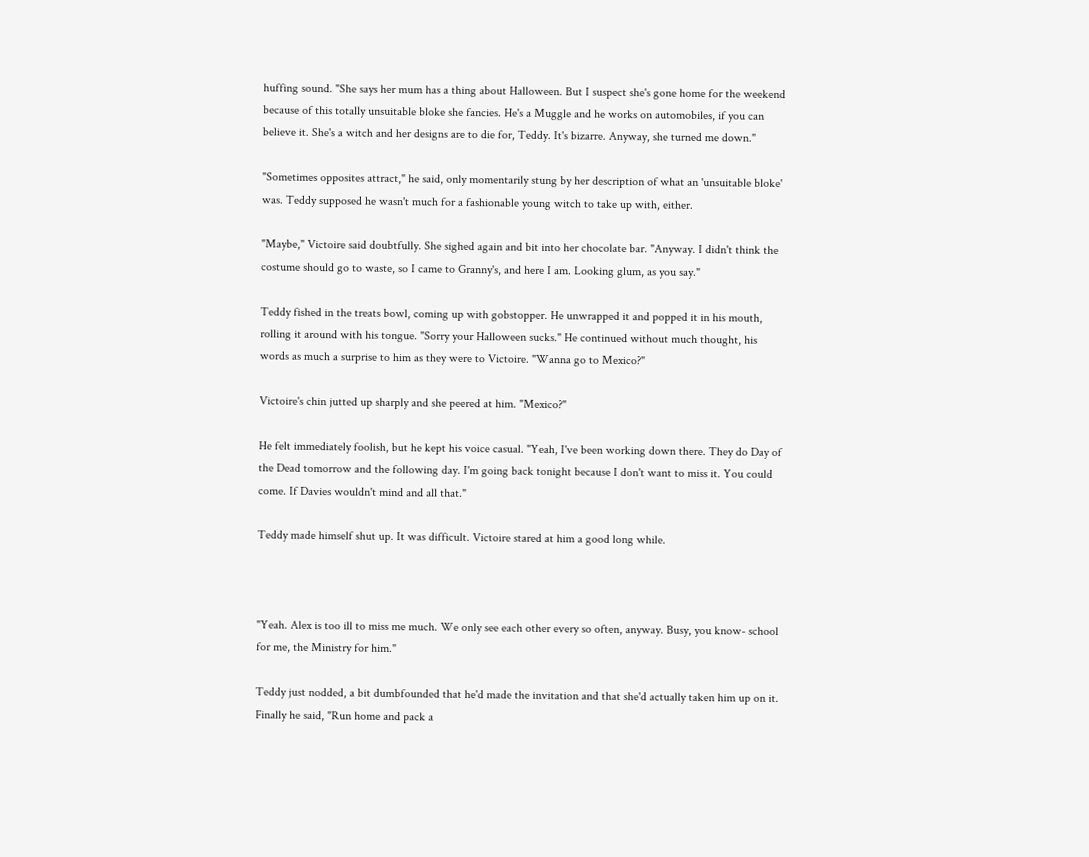huffing sound. "She says her mum has a thing about Halloween. But I suspect she's gone home for the weekend because of this totally unsuitable bloke she fancies. He's a Muggle and he works on automobiles, if you can believe it. She's a witch and her designs are to die for, Teddy. It's bizarre. Anyway, she turned me down."

"Sometimes opposites attract," he said, only momentarily stung by her description of what an 'unsuitable bloke' was. Teddy supposed he wasn't much for a fashionable young witch to take up with, either.

"Maybe," Victoire said doubtfully. She sighed again and bit into her chocolate bar. "Anyway. I didn't think the costume should go to waste, so I came to Granny's, and here I am. Looking glum, as you say."

Teddy fished in the treats bowl, coming up with gobstopper. He unwrapped it and popped it in his mouth, rolling it around with his tongue. "Sorry your Halloween sucks." He continued without much thought, his words as much a surprise to him as they were to Victoire. "Wanna go to Mexico?"

Victoire's chin jutted up sharply and she peered at him. "Mexico?"

He felt immediately foolish, but he kept his voice casual. "Yeah, I've been working down there. They do Day of the Dead tomorrow and the following day. I'm going back tonight because I don't want to miss it. You could come. If Davies wouldn't mind and all that."

Teddy made himself shut up. It was difficult. Victoire stared at him a good long while.



"Yeah. Alex is too ill to miss me much. We only see each other every so often, anyway. Busy, you know- school for me, the Ministry for him."

Teddy just nodded, a bit dumbfounded that he'd made the invitation and that she'd actually taken him up on it. Finally he said, "Run home and pack a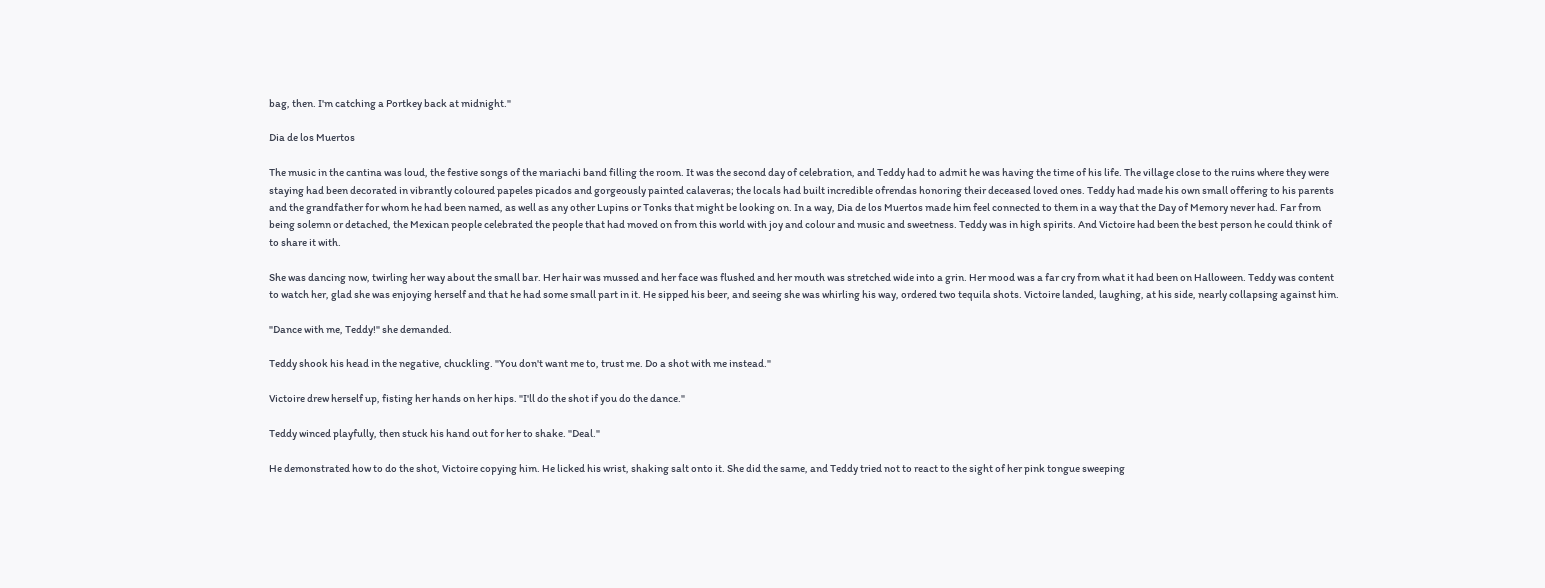bag, then. I'm catching a Portkey back at midnight."

Dia de los Muertos

The music in the cantina was loud, the festive songs of the mariachi band filling the room. It was the second day of celebration, and Teddy had to admit he was having the time of his life. The village close to the ruins where they were staying had been decorated in vibrantly coloured papeles picados and gorgeously painted calaveras; the locals had built incredible ofrendas honoring their deceased loved ones. Teddy had made his own small offering to his parents and the grandfather for whom he had been named, as well as any other Lupins or Tonks that might be looking on. In a way, Dia de los Muertos made him feel connected to them in a way that the Day of Memory never had. Far from being solemn or detached, the Mexican people celebrated the people that had moved on from this world with joy and colour and music and sweetness. Teddy was in high spirits. And Victoire had been the best person he could think of to share it with.

She was dancing now, twirling her way about the small bar. Her hair was mussed and her face was flushed and her mouth was stretched wide into a grin. Her mood was a far cry from what it had been on Halloween. Teddy was content to watch her, glad she was enjoying herself and that he had some small part in it. He sipped his beer, and seeing she was whirling his way, ordered two tequila shots. Victoire landed, laughing, at his side, nearly collapsing against him.

"Dance with me, Teddy!" she demanded.

Teddy shook his head in the negative, chuckling. "You don't want me to, trust me. Do a shot with me instead."

Victoire drew herself up, fisting her hands on her hips. "I'll do the shot if you do the dance."

Teddy winced playfully, then stuck his hand out for her to shake. "Deal."

He demonstrated how to do the shot, Victoire copying him. He licked his wrist, shaking salt onto it. She did the same, and Teddy tried not to react to the sight of her pink tongue sweeping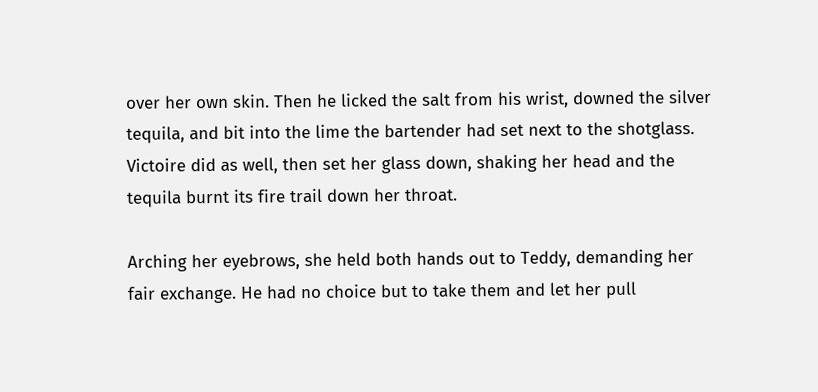over her own skin. Then he licked the salt from his wrist, downed the silver tequila, and bit into the lime the bartender had set next to the shotglass. Victoire did as well, then set her glass down, shaking her head and the tequila burnt its fire trail down her throat.

Arching her eyebrows, she held both hands out to Teddy, demanding her fair exchange. He had no choice but to take them and let her pull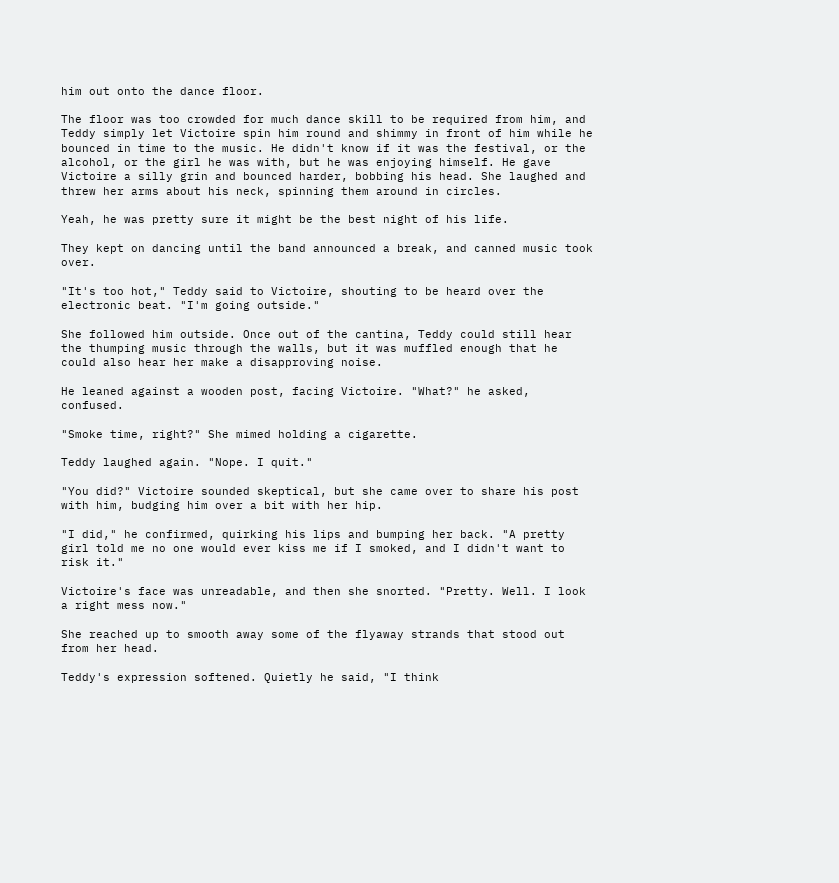him out onto the dance floor.

The floor was too crowded for much dance skill to be required from him, and Teddy simply let Victoire spin him round and shimmy in front of him while he bounced in time to the music. He didn't know if it was the festival, or the alcohol, or the girl he was with, but he was enjoying himself. He gave Victoire a silly grin and bounced harder, bobbing his head. She laughed and threw her arms about his neck, spinning them around in circles.

Yeah, he was pretty sure it might be the best night of his life.

They kept on dancing until the band announced a break, and canned music took over.

"It's too hot," Teddy said to Victoire, shouting to be heard over the electronic beat. "I'm going outside."

She followed him outside. Once out of the cantina, Teddy could still hear the thumping music through the walls, but it was muffled enough that he could also hear her make a disapproving noise.

He leaned against a wooden post, facing Victoire. "What?" he asked, confused.

"Smoke time, right?" She mimed holding a cigarette.

Teddy laughed again. "Nope. I quit."

"You did?" Victoire sounded skeptical, but she came over to share his post with him, budging him over a bit with her hip.

"I did," he confirmed, quirking his lips and bumping her back. "A pretty girl told me no one would ever kiss me if I smoked, and I didn't want to risk it."

Victoire's face was unreadable, and then she snorted. "Pretty. Well. I look a right mess now."

She reached up to smooth away some of the flyaway strands that stood out from her head.

Teddy's expression softened. Quietly he said, "I think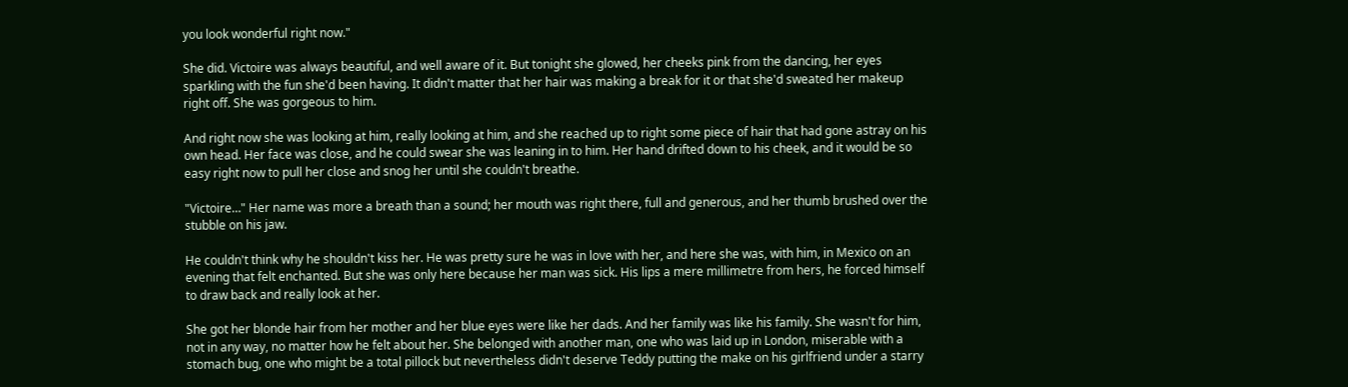you look wonderful right now."

She did. Victoire was always beautiful, and well aware of it. But tonight she glowed, her cheeks pink from the dancing, her eyes sparkling with the fun she'd been having. It didn't matter that her hair was making a break for it or that she'd sweated her makeup right off. She was gorgeous to him.

And right now she was looking at him, really looking at him, and she reached up to right some piece of hair that had gone astray on his own head. Her face was close, and he could swear she was leaning in to him. Her hand drifted down to his cheek, and it would be so easy right now to pull her close and snog her until she couldn't breathe.

"Victoire…" Her name was more a breath than a sound; her mouth was right there, full and generous, and her thumb brushed over the stubble on his jaw.

He couldn't think why he shouldn't kiss her. He was pretty sure he was in love with her, and here she was, with him, in Mexico on an evening that felt enchanted. But she was only here because her man was sick. His lips a mere millimetre from hers, he forced himself to draw back and really look at her.

She got her blonde hair from her mother and her blue eyes were like her dads. And her family was like his family. She wasn't for him, not in any way, no matter how he felt about her. She belonged with another man, one who was laid up in London, miserable with a stomach bug, one who might be a total pillock but nevertheless didn't deserve Teddy putting the make on his girlfriend under a starry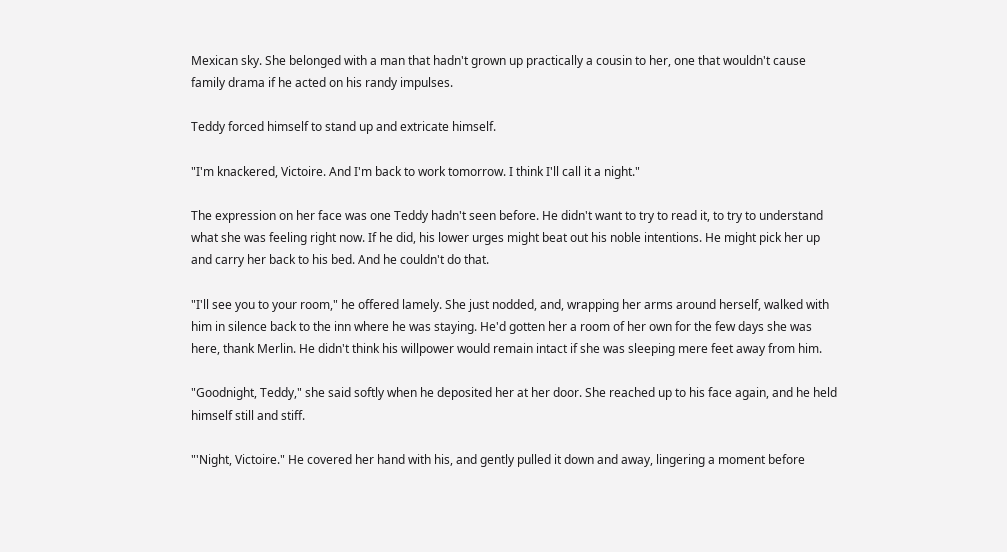Mexican sky. She belonged with a man that hadn't grown up practically a cousin to her, one that wouldn't cause family drama if he acted on his randy impulses.

Teddy forced himself to stand up and extricate himself.

"I'm knackered, Victoire. And I'm back to work tomorrow. I think I'll call it a night."

The expression on her face was one Teddy hadn't seen before. He didn't want to try to read it, to try to understand what she was feeling right now. If he did, his lower urges might beat out his noble intentions. He might pick her up and carry her back to his bed. And he couldn't do that.

"I'll see you to your room," he offered lamely. She just nodded, and, wrapping her arms around herself, walked with him in silence back to the inn where he was staying. He'd gotten her a room of her own for the few days she was here, thank Merlin. He didn't think his willpower would remain intact if she was sleeping mere feet away from him.

"Goodnight, Teddy," she said softly when he deposited her at her door. She reached up to his face again, and he held himself still and stiff.

"'Night, Victoire." He covered her hand with his, and gently pulled it down and away, lingering a moment before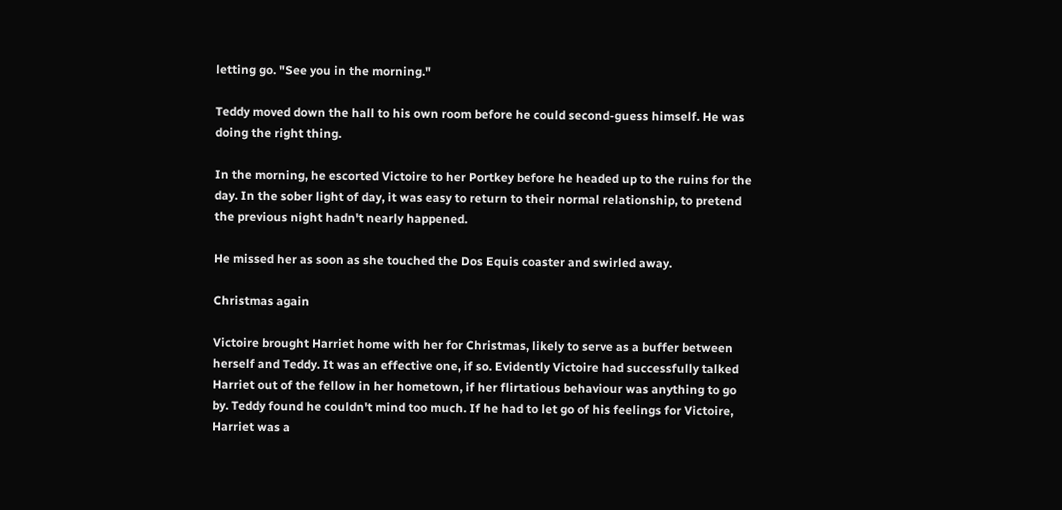letting go. "See you in the morning."

Teddy moved down the hall to his own room before he could second-guess himself. He was doing the right thing.

In the morning, he escorted Victoire to her Portkey before he headed up to the ruins for the day. In the sober light of day, it was easy to return to their normal relationship, to pretend the previous night hadn't nearly happened.

He missed her as soon as she touched the Dos Equis coaster and swirled away.

Christmas again

Victoire brought Harriet home with her for Christmas, likely to serve as a buffer between herself and Teddy. It was an effective one, if so. Evidently Victoire had successfully talked Harriet out of the fellow in her hometown, if her flirtatious behaviour was anything to go by. Teddy found he couldn't mind too much. If he had to let go of his feelings for Victoire, Harriet was a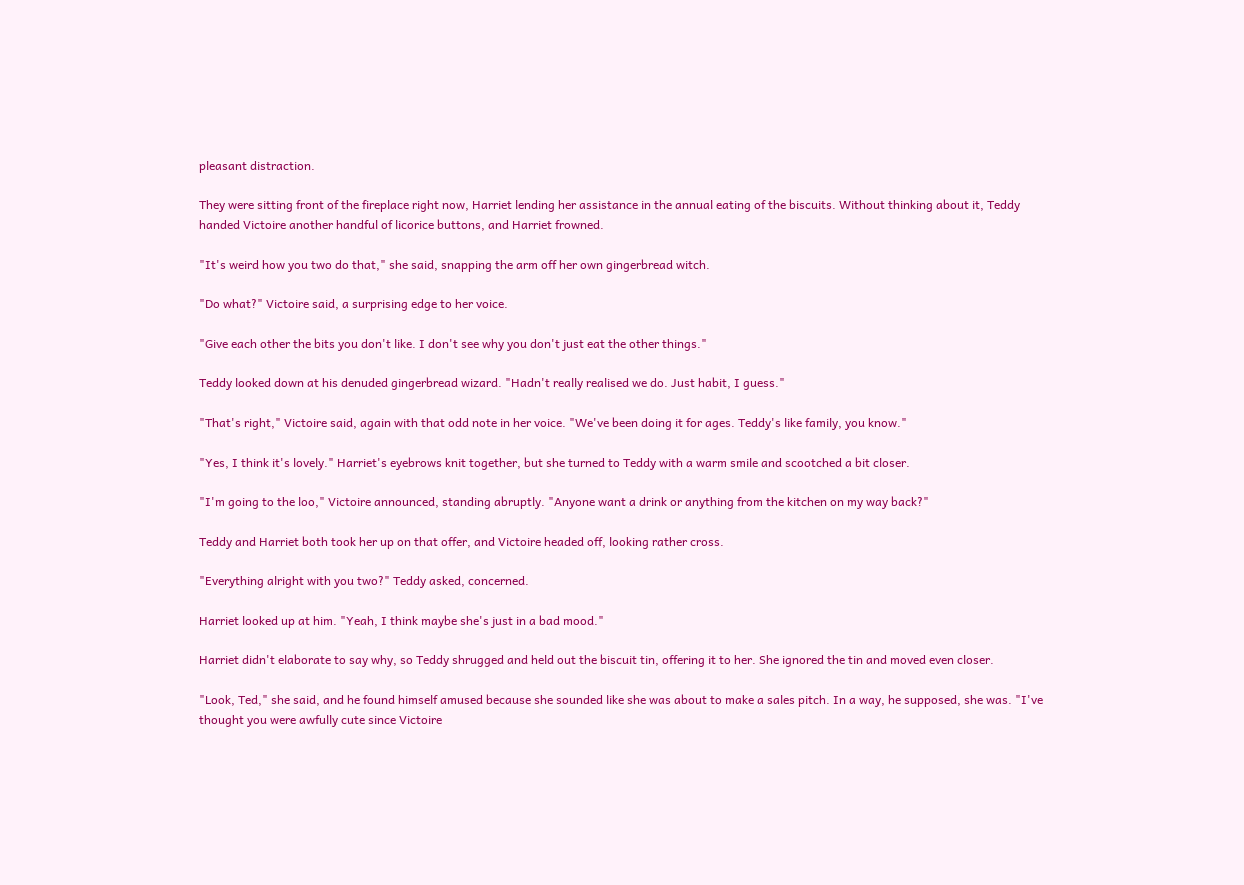pleasant distraction.

They were sitting front of the fireplace right now, Harriet lending her assistance in the annual eating of the biscuits. Without thinking about it, Teddy handed Victoire another handful of licorice buttons, and Harriet frowned.

"It's weird how you two do that," she said, snapping the arm off her own gingerbread witch.

"Do what?" Victoire said, a surprising edge to her voice.

"Give each other the bits you don't like. I don't see why you don't just eat the other things."

Teddy looked down at his denuded gingerbread wizard. "Hadn't really realised we do. Just habit, I guess."

"That's right," Victoire said, again with that odd note in her voice. "We've been doing it for ages. Teddy's like family, you know."

"Yes, I think it's lovely." Harriet's eyebrows knit together, but she turned to Teddy with a warm smile and scootched a bit closer.

"I'm going to the loo," Victoire announced, standing abruptly. "Anyone want a drink or anything from the kitchen on my way back?"

Teddy and Harriet both took her up on that offer, and Victoire headed off, looking rather cross.

"Everything alright with you two?" Teddy asked, concerned.

Harriet looked up at him. "Yeah, I think maybe she's just in a bad mood."

Harriet didn't elaborate to say why, so Teddy shrugged and held out the biscuit tin, offering it to her. She ignored the tin and moved even closer.

"Look, Ted," she said, and he found himself amused because she sounded like she was about to make a sales pitch. In a way, he supposed, she was. "I've thought you were awfully cute since Victoire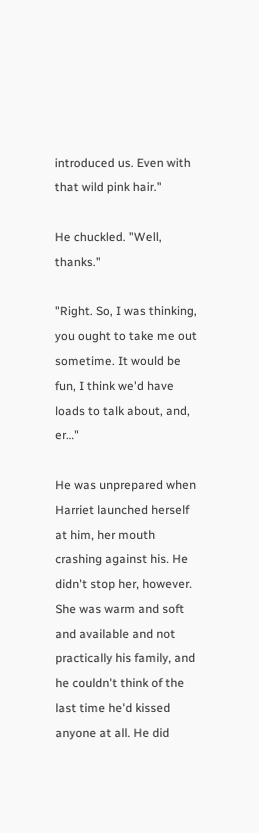introduced us. Even with that wild pink hair."

He chuckled. "Well, thanks."

"Right. So, I was thinking, you ought to take me out sometime. It would be fun, I think we'd have loads to talk about, and, er…"

He was unprepared when Harriet launched herself at him, her mouth crashing against his. He didn't stop her, however. She was warm and soft and available and not practically his family, and he couldn't think of the last time he'd kissed anyone at all. He did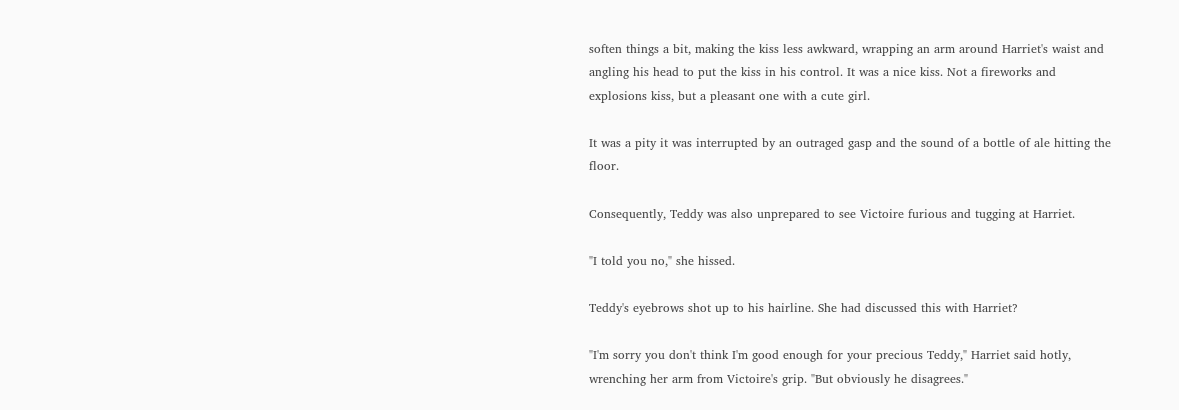soften things a bit, making the kiss less awkward, wrapping an arm around Harriet's waist and angling his head to put the kiss in his control. It was a nice kiss. Not a fireworks and explosions kiss, but a pleasant one with a cute girl.

It was a pity it was interrupted by an outraged gasp and the sound of a bottle of ale hitting the floor.

Consequently, Teddy was also unprepared to see Victoire furious and tugging at Harriet.

"I told you no," she hissed.

Teddy's eyebrows shot up to his hairline. She had discussed this with Harriet?

"I'm sorry you don't think I'm good enough for your precious Teddy," Harriet said hotly, wrenching her arm from Victoire's grip. "But obviously he disagrees."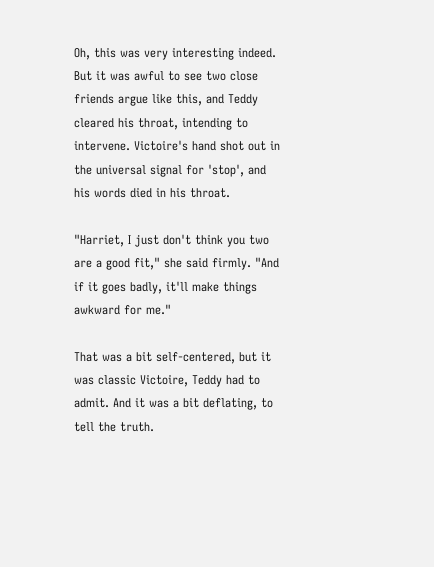Oh, this was very interesting indeed. But it was awful to see two close friends argue like this, and Teddy cleared his throat, intending to intervene. Victoire's hand shot out in the universal signal for 'stop', and his words died in his throat.

"Harriet, I just don't think you two are a good fit," she said firmly. "And if it goes badly, it'll make things awkward for me."

That was a bit self-centered, but it was classic Victoire, Teddy had to admit. And it was a bit deflating, to tell the truth.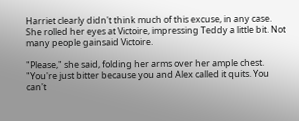Harriet clearly didn't think much of this excuse, in any case. She rolled her eyes at Victoire, impressing Teddy a little bit. Not many people gainsaid Victoire.

"Please," she said, folding her arms over her ample chest. "You're just bitter because you and Alex called it quits. You can't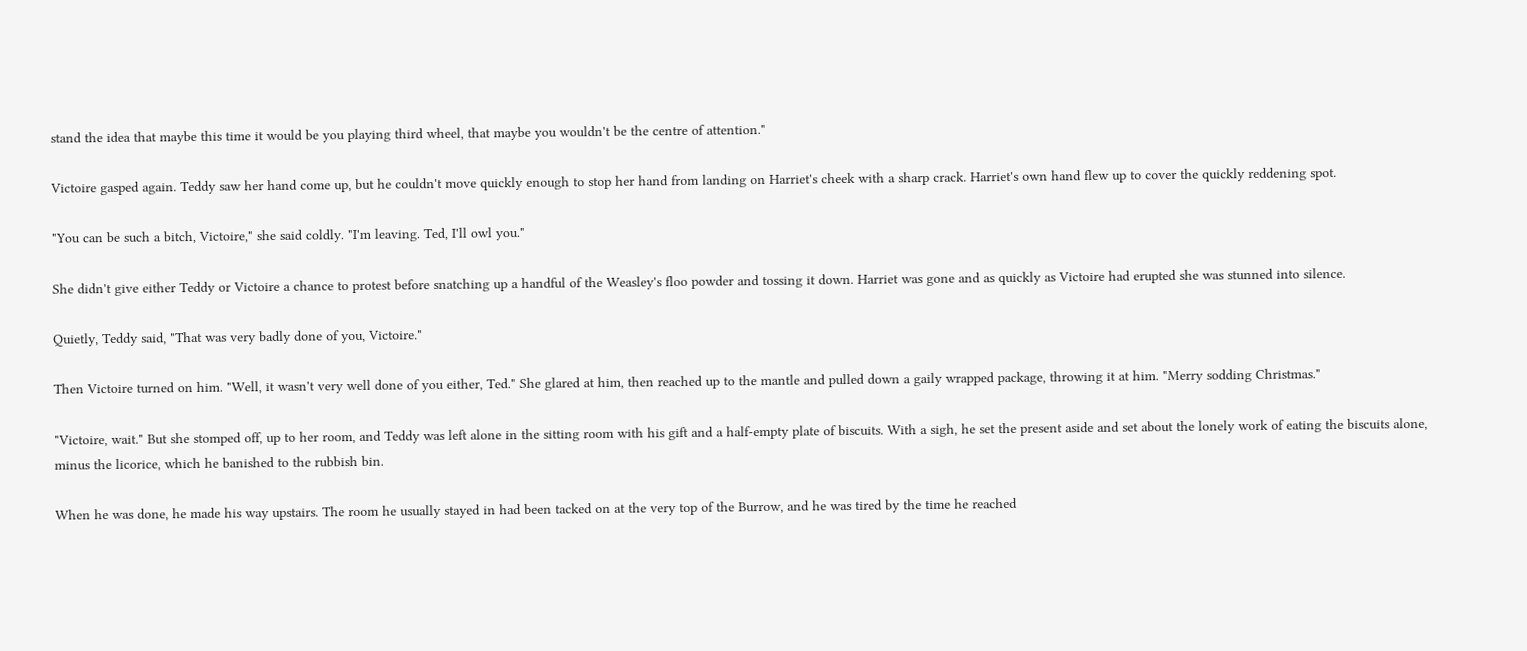stand the idea that maybe this time it would be you playing third wheel, that maybe you wouldn't be the centre of attention."

Victoire gasped again. Teddy saw her hand come up, but he couldn't move quickly enough to stop her hand from landing on Harriet's cheek with a sharp crack. Harriet's own hand flew up to cover the quickly reddening spot.

"You can be such a bitch, Victoire," she said coldly. "I'm leaving. Ted, I'll owl you."

She didn't give either Teddy or Victoire a chance to protest before snatching up a handful of the Weasley's floo powder and tossing it down. Harriet was gone and as quickly as Victoire had erupted she was stunned into silence.

Quietly, Teddy said, "That was very badly done of you, Victoire."

Then Victoire turned on him. "Well, it wasn't very well done of you either, Ted." She glared at him, then reached up to the mantle and pulled down a gaily wrapped package, throwing it at him. "Merry sodding Christmas."

"Victoire, wait." But she stomped off, up to her room, and Teddy was left alone in the sitting room with his gift and a half-empty plate of biscuits. With a sigh, he set the present aside and set about the lonely work of eating the biscuits alone, minus the licorice, which he banished to the rubbish bin.

When he was done, he made his way upstairs. The room he usually stayed in had been tacked on at the very top of the Burrow, and he was tired by the time he reached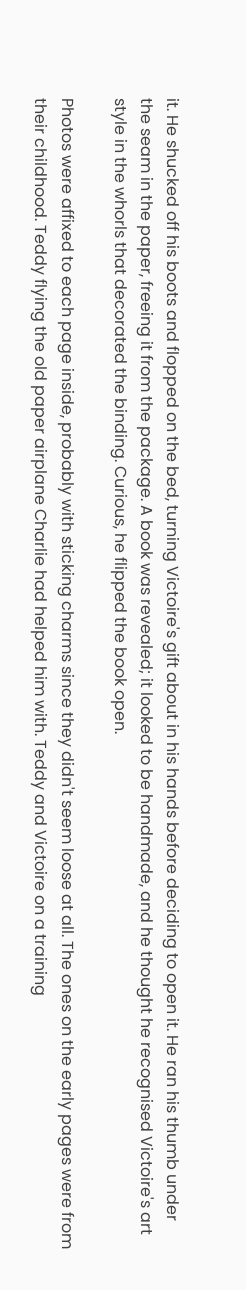it. He shucked off his boots and flopped on the bed, turning Victoire's gift about in his hands before deciding to open it. He ran his thumb under the seam in the paper, freeing it from the package. A book was revealed; it looked to be handmade, and he thought he recognised Victoire's art style in the whorls that decorated the binding. Curious, he flipped the book open.

Photos were affixed to each page inside, probably with sticking charms since they didn't seem loose at all. The ones on the early pages were from their childhood. Teddy flying the old paper airplane Charlie had helped him with. Teddy and Victoire on a training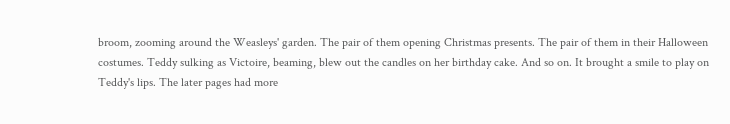broom, zooming around the Weasleys' garden. The pair of them opening Christmas presents. The pair of them in their Halloween costumes. Teddy sulking as Victoire, beaming, blew out the candles on her birthday cake. And so on. It brought a smile to play on Teddy's lips. The later pages had more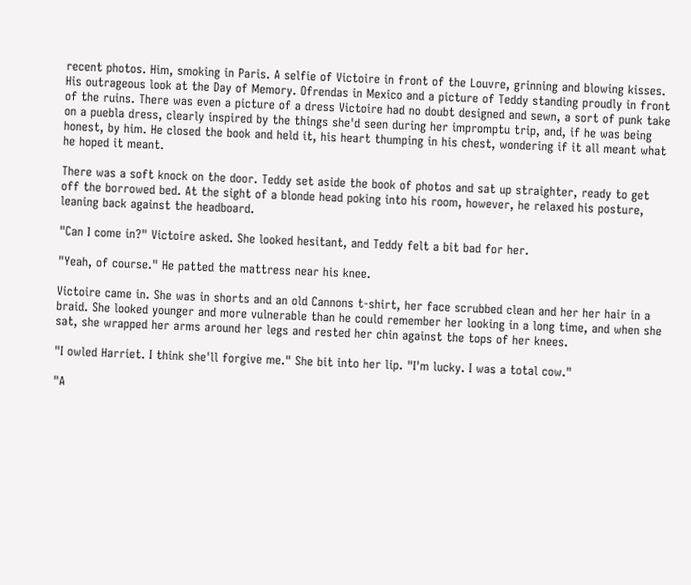recent photos. Him, smoking in Paris. A selfie of Victoire in front of the Louvre, grinning and blowing kisses. His outrageous look at the Day of Memory. Ofrendas in Mexico and a picture of Teddy standing proudly in front of the ruins. There was even a picture of a dress Victoire had no doubt designed and sewn, a sort of punk take on a puebla dress, clearly inspired by the things she'd seen during her impromptu trip, and, if he was being honest, by him. He closed the book and held it, his heart thumping in his chest, wondering if it all meant what he hoped it meant.

There was a soft knock on the door. Teddy set aside the book of photos and sat up straighter, ready to get off the borrowed bed. At the sight of a blonde head poking into his room, however, he relaxed his posture, leaning back against the headboard.

"Can I come in?" Victoire asked. She looked hesitant, and Teddy felt a bit bad for her.

"Yeah, of course." He patted the mattress near his knee.

Victoire came in. She was in shorts and an old Cannons t-shirt, her face scrubbed clean and her her hair in a braid. She looked younger and more vulnerable than he could remember her looking in a long time, and when she sat, she wrapped her arms around her legs and rested her chin against the tops of her knees.

"I owled Harriet. I think she'll forgive me." She bit into her lip. "I'm lucky. I was a total cow."

"A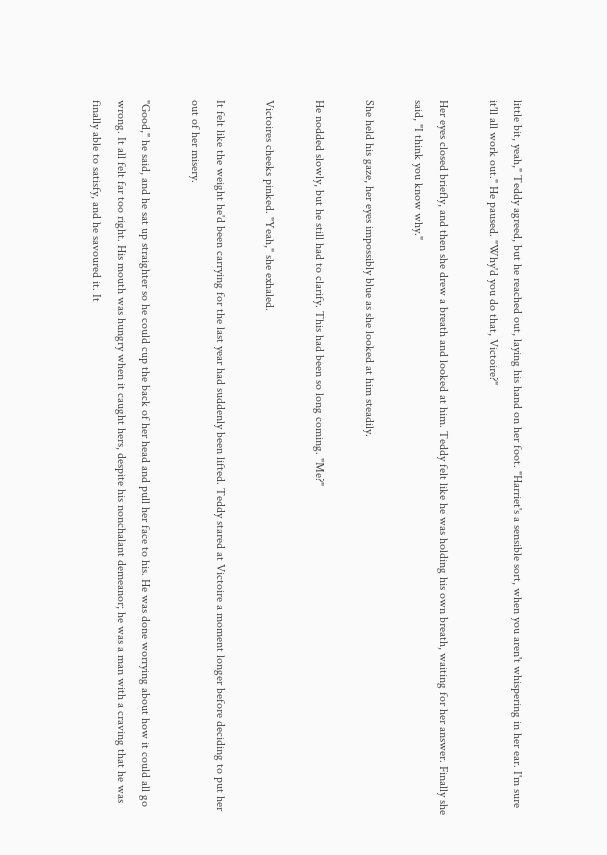little bit, yeah," Teddy agreed, but he reached out, laying his hand on her foot. "Harriet's a sensible sort, when you aren't whispering in her ear. I'm sure it'll all work out." He paused. "Why'd you do that, Victoire?"

Her eyes closed briefly, and then she drew a breath and looked at him. Teddy felt like he was holding his own breath, waiting for her answer. Finally she said, "I think you know why."

She held his gaze, her eyes impossibly blue as she looked at him steadily.

He nodded slowly, but he still had to clarify. This had been so long coming. "Me?"

Victoires cheeks pinked. "Yeah," she exhaled.

It felt like the weight he'd been carrying for the last year had suddenly been lifted. Teddy stared at Victoire a moment longer before deciding to put her out of her misery.

"Good," he said, and he sat up straighter so he could cup the back of her head and pull her face to his. He was done worrying about how it could all go wrong. It all felt far too right. His mouth was hungry when it caught hers, despite his nonchalant demeanor; he was a man with a craving that he was finally able to satisfy, and he savoured it. It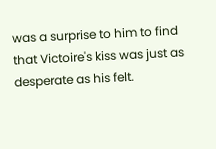was a surprise to him to find that Victoire's kiss was just as desperate as his felt.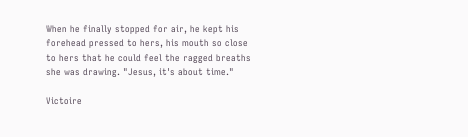When he finally stopped for air, he kept his forehead pressed to hers, his mouth so close to hers that he could feel the ragged breaths she was drawing. "Jesus, it's about time."

Victoire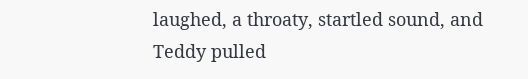laughed, a throaty, startled sound, and Teddy pulled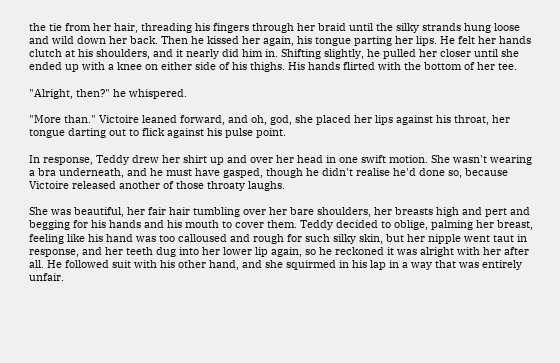the tie from her hair, threading his fingers through her braid until the silky strands hung loose and wild down her back. Then he kissed her again, his tongue parting her lips. He felt her hands clutch at his shoulders, and it nearly did him in. Shifting slightly, he pulled her closer until she ended up with a knee on either side of his thighs. His hands flirted with the bottom of her tee.

"Alright, then?" he whispered.

"More than." Victoire leaned forward, and oh, god, she placed her lips against his throat, her tongue darting out to flick against his pulse point.

In response, Teddy drew her shirt up and over her head in one swift motion. She wasn't wearing a bra underneath, and he must have gasped, though he didn't realise he'd done so, because Victoire released another of those throaty laughs.

She was beautiful, her fair hair tumbling over her bare shoulders, her breasts high and pert and begging for his hands and his mouth to cover them. Teddy decided to oblige, palming her breast, feeling like his hand was too calloused and rough for such silky skin, but her nipple went taut in response, and her teeth dug into her lower lip again, so he reckoned it was alright with her after all. He followed suit with his other hand, and she squirmed in his lap in a way that was entirely unfair.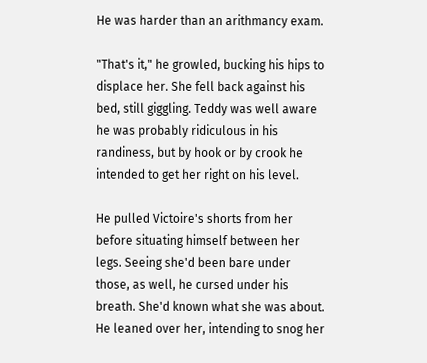He was harder than an arithmancy exam.

"That's it," he growled, bucking his hips to displace her. She fell back against his bed, still giggling. Teddy was well aware he was probably ridiculous in his randiness, but by hook or by crook he intended to get her right on his level.

He pulled Victoire's shorts from her before situating himself between her legs. Seeing she'd been bare under those, as well, he cursed under his breath. She'd known what she was about. He leaned over her, intending to snog her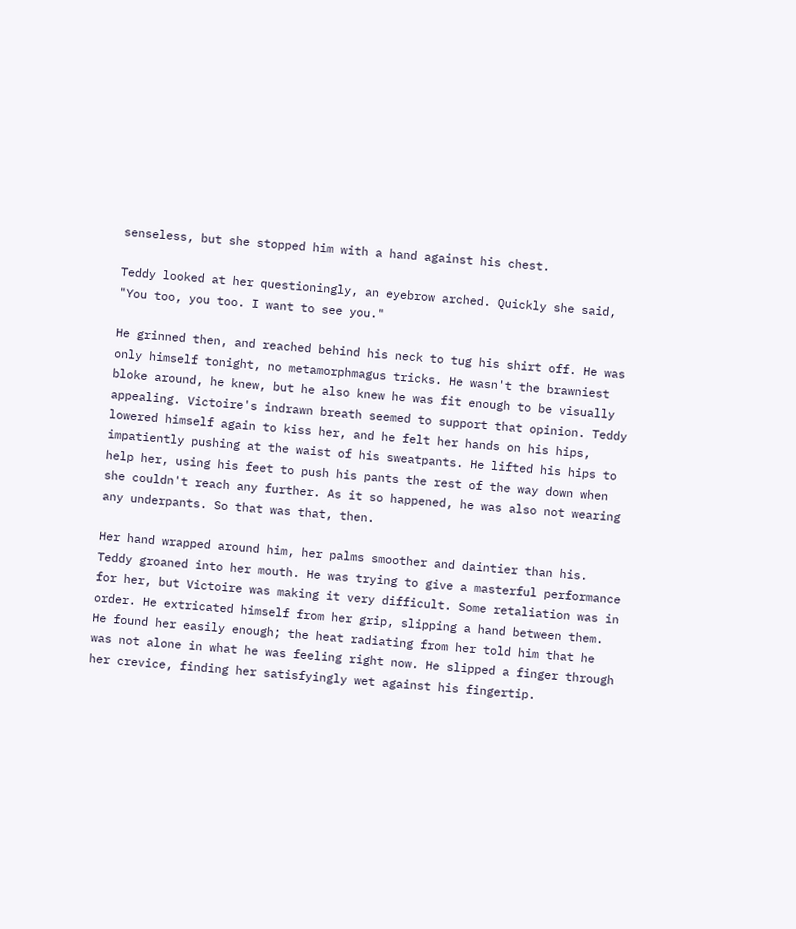senseless, but she stopped him with a hand against his chest.

Teddy looked at her questioningly, an eyebrow arched. Quickly she said, "You too, you too. I want to see you."

He grinned then, and reached behind his neck to tug his shirt off. He was only himself tonight, no metamorphmagus tricks. He wasn't the brawniest bloke around, he knew, but he also knew he was fit enough to be visually appealing. Victoire's indrawn breath seemed to support that opinion. Teddy lowered himself again to kiss her, and he felt her hands on his hips, impatiently pushing at the waist of his sweatpants. He lifted his hips to help her, using his feet to push his pants the rest of the way down when she couldn't reach any further. As it so happened, he was also not wearing any underpants. So that was that, then.

Her hand wrapped around him, her palms smoother and daintier than his. Teddy groaned into her mouth. He was trying to give a masterful performance for her, but Victoire was making it very difficult. Some retaliation was in order. He extricated himself from her grip, slipping a hand between them. He found her easily enough; the heat radiating from her told him that he was not alone in what he was feeling right now. He slipped a finger through her crevice, finding her satisfyingly wet against his fingertip.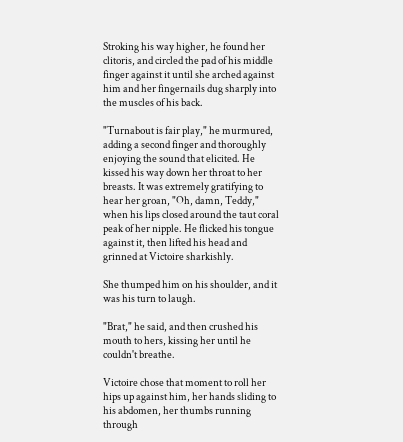Stroking his way higher, he found her clitoris, and circled the pad of his middle finger against it until she arched against him and her fingernails dug sharply into the muscles of his back.

"Turnabout is fair play," he murmured, adding a second finger and thoroughly enjoying the sound that elicited. He kissed his way down her throat to her breasts. It was extremely gratifying to hear her groan, "Oh, damn, Teddy," when his lips closed around the taut coral peak of her nipple. He flicked his tongue against it, then lifted his head and grinned at Victoire sharkishly.

She thumped him on his shoulder, and it was his turn to laugh.

"Brat," he said, and then crushed his mouth to hers, kissing her until he couldn't breathe.

Victoire chose that moment to roll her hips up against him, her hands sliding to his abdomen, her thumbs running through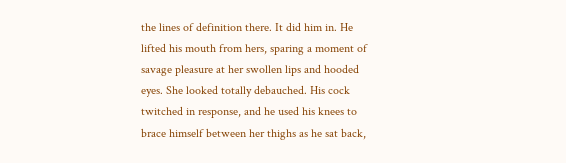the lines of definition there. It did him in. He lifted his mouth from hers, sparing a moment of savage pleasure at her swollen lips and hooded eyes. She looked totally debauched. His cock twitched in response, and he used his knees to brace himself between her thighs as he sat back,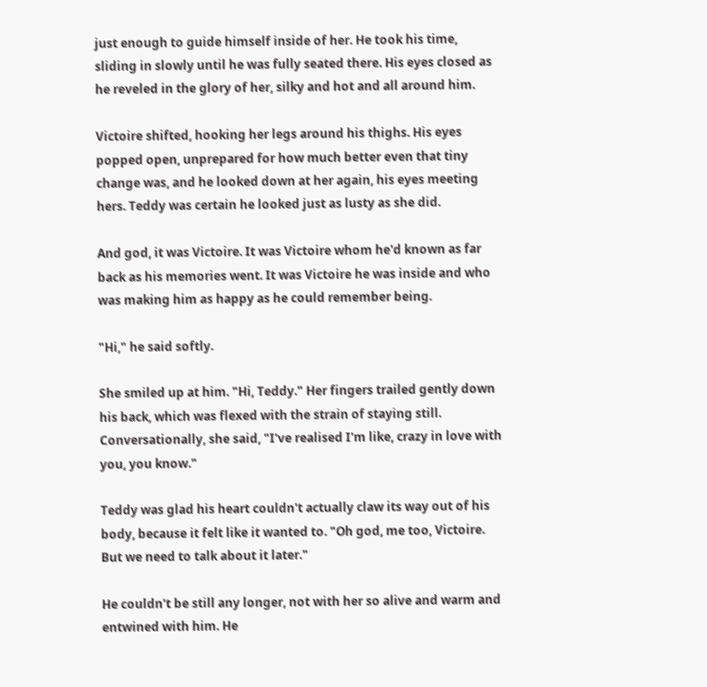just enough to guide himself inside of her. He took his time, sliding in slowly until he was fully seated there. His eyes closed as he reveled in the glory of her, silky and hot and all around him.

Victoire shifted, hooking her legs around his thighs. His eyes popped open, unprepared for how much better even that tiny change was, and he looked down at her again, his eyes meeting hers. Teddy was certain he looked just as lusty as she did.

And god, it was Victoire. It was Victoire whom he'd known as far back as his memories went. It was Victoire he was inside and who was making him as happy as he could remember being.

"Hi," he said softly.

She smiled up at him. "Hi, Teddy." Her fingers trailed gently down his back, which was flexed with the strain of staying still. Conversationally, she said, "I've realised I'm like, crazy in love with you, you know."

Teddy was glad his heart couldn't actually claw its way out of his body, because it felt like it wanted to. "Oh god, me too, Victoire. But we need to talk about it later."

He couldn't be still any longer, not with her so alive and warm and entwined with him. He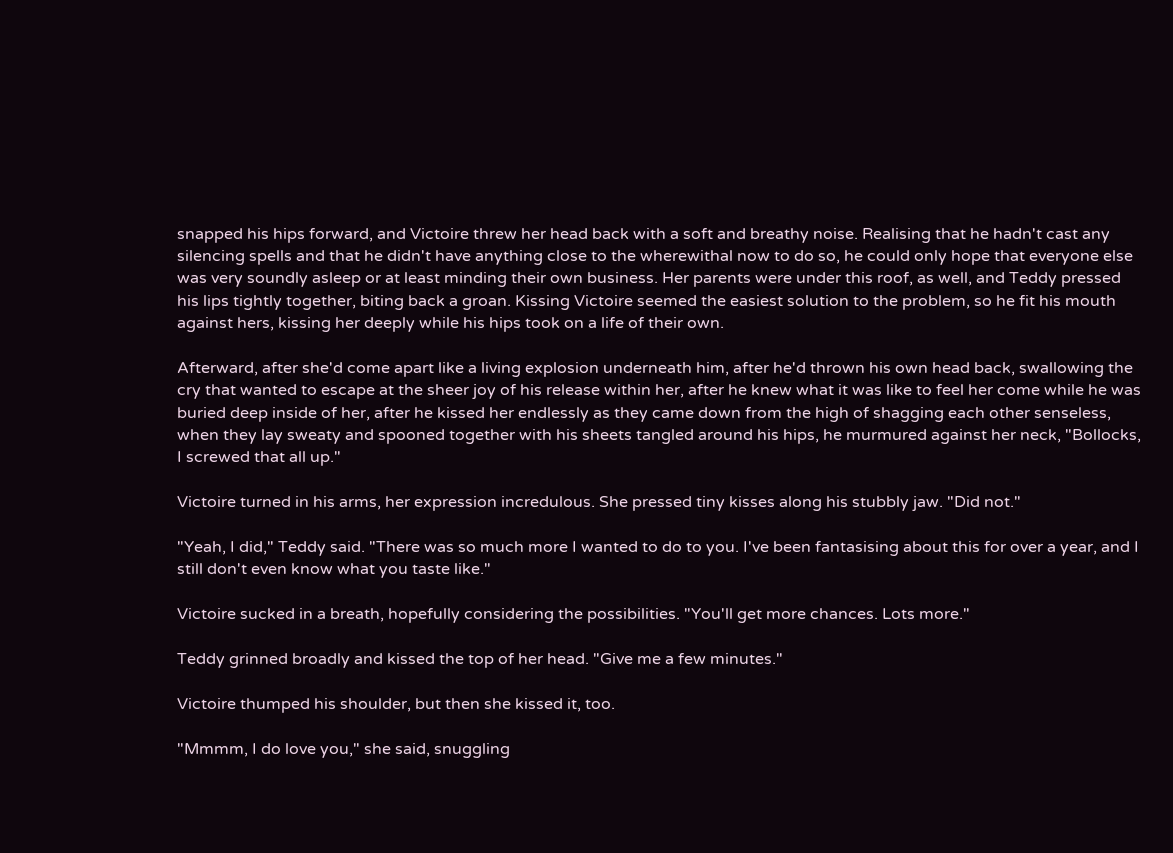snapped his hips forward, and Victoire threw her head back with a soft and breathy noise. Realising that he hadn't cast any silencing spells and that he didn't have anything close to the wherewithal now to do so, he could only hope that everyone else was very soundly asleep or at least minding their own business. Her parents were under this roof, as well, and Teddy pressed his lips tightly together, biting back a groan. Kissing Victoire seemed the easiest solution to the problem, so he fit his mouth against hers, kissing her deeply while his hips took on a life of their own.

Afterward, after she'd come apart like a living explosion underneath him, after he'd thrown his own head back, swallowing the cry that wanted to escape at the sheer joy of his release within her, after he knew what it was like to feel her come while he was buried deep inside of her, after he kissed her endlessly as they came down from the high of shagging each other senseless, when they lay sweaty and spooned together with his sheets tangled around his hips, he murmured against her neck, "Bollocks, I screwed that all up."

Victoire turned in his arms, her expression incredulous. She pressed tiny kisses along his stubbly jaw. "Did not."

"Yeah, I did," Teddy said. "There was so much more I wanted to do to you. I've been fantasising about this for over a year, and I still don't even know what you taste like."

Victoire sucked in a breath, hopefully considering the possibilities. "You'll get more chances. Lots more."

Teddy grinned broadly and kissed the top of her head. "Give me a few minutes."

Victoire thumped his shoulder, but then she kissed it, too.

"Mmmm, I do love you," she said, snuggling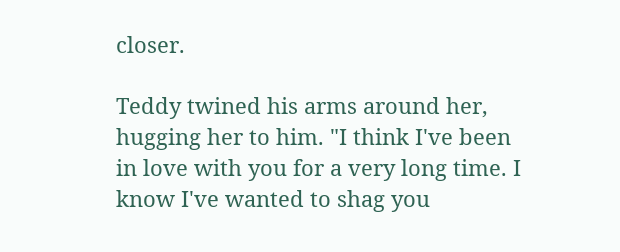closer.

Teddy twined his arms around her, hugging her to him. "I think I've been in love with you for a very long time. I know I've wanted to shag you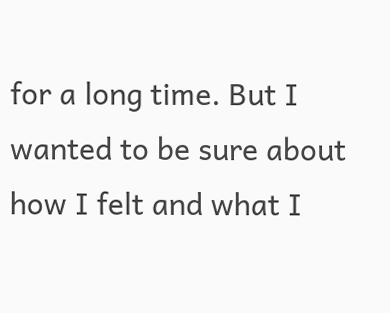for a long time. But I wanted to be sure about how I felt and what I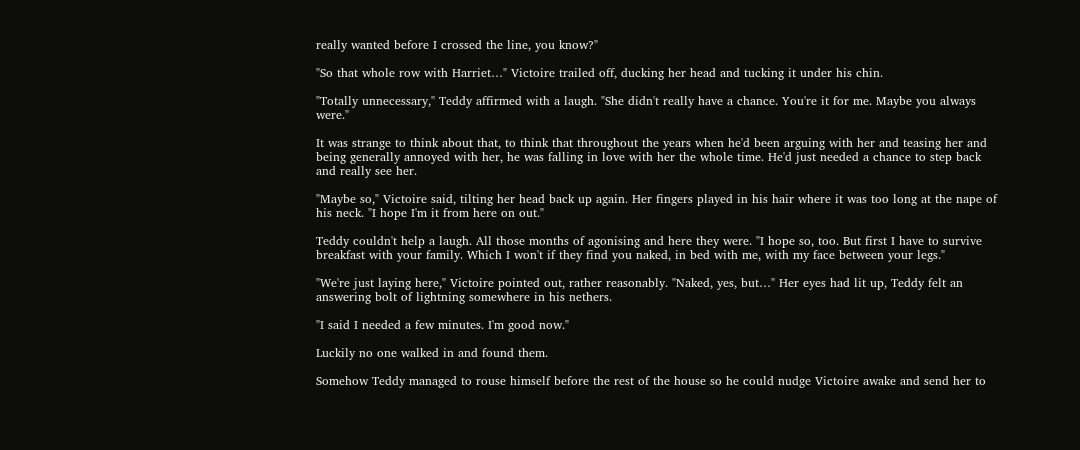really wanted before I crossed the line, you know?"

"So that whole row with Harriet…" Victoire trailed off, ducking her head and tucking it under his chin.

"Totally unnecessary," Teddy affirmed with a laugh. "She didn't really have a chance. You're it for me. Maybe you always were."

It was strange to think about that, to think that throughout the years when he'd been arguing with her and teasing her and being generally annoyed with her, he was falling in love with her the whole time. He'd just needed a chance to step back and really see her.

"Maybe so," Victoire said, tilting her head back up again. Her fingers played in his hair where it was too long at the nape of his neck. "I hope I'm it from here on out."

Teddy couldn't help a laugh. All those months of agonising and here they were. "I hope so, too. But first I have to survive breakfast with your family. Which I won't if they find you naked, in bed with me, with my face between your legs."

"We're just laying here," Victoire pointed out, rather reasonably. "Naked, yes, but…" Her eyes had lit up, Teddy felt an answering bolt of lightning somewhere in his nethers.

"I said I needed a few minutes. I'm good now."

Luckily no one walked in and found them.

Somehow Teddy managed to rouse himself before the rest of the house so he could nudge Victoire awake and send her to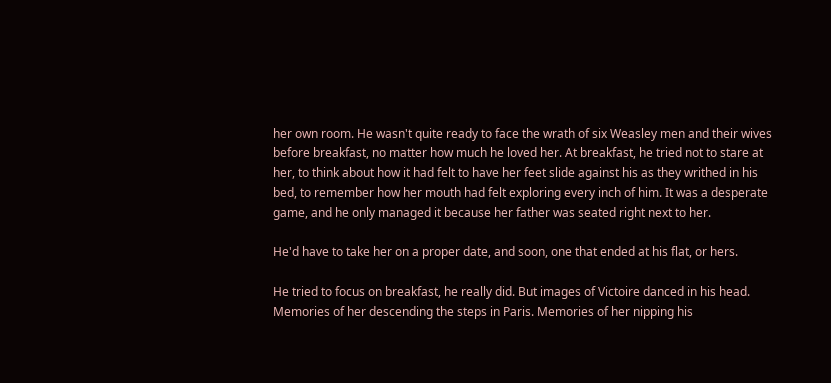her own room. He wasn't quite ready to face the wrath of six Weasley men and their wives before breakfast, no matter how much he loved her. At breakfast, he tried not to stare at her, to think about how it had felt to have her feet slide against his as they writhed in his bed, to remember how her mouth had felt exploring every inch of him. It was a desperate game, and he only managed it because her father was seated right next to her.

He'd have to take her on a proper date, and soon, one that ended at his flat, or hers.

He tried to focus on breakfast, he really did. But images of Victoire danced in his head. Memories of her descending the steps in Paris. Memories of her nipping his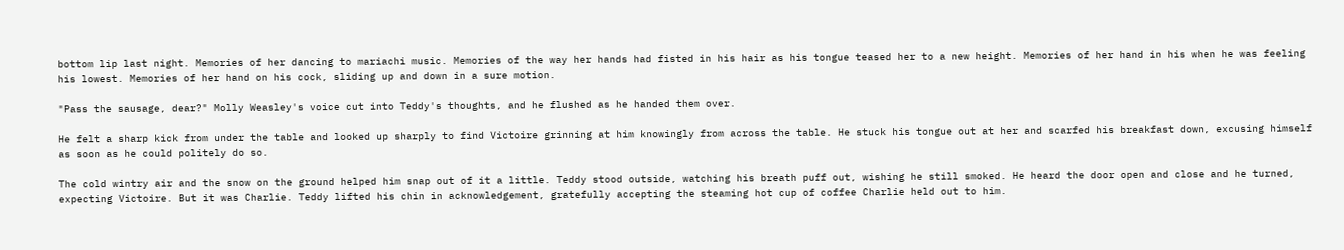bottom lip last night. Memories of her dancing to mariachi music. Memories of the way her hands had fisted in his hair as his tongue teased her to a new height. Memories of her hand in his when he was feeling his lowest. Memories of her hand on his cock, sliding up and down in a sure motion.

"Pass the sausage, dear?" Molly Weasley's voice cut into Teddy's thoughts, and he flushed as he handed them over.

He felt a sharp kick from under the table and looked up sharply to find Victoire grinning at him knowingly from across the table. He stuck his tongue out at her and scarfed his breakfast down, excusing himself as soon as he could politely do so.

The cold wintry air and the snow on the ground helped him snap out of it a little. Teddy stood outside, watching his breath puff out, wishing he still smoked. He heard the door open and close and he turned, expecting Victoire. But it was Charlie. Teddy lifted his chin in acknowledgement, gratefully accepting the steaming hot cup of coffee Charlie held out to him.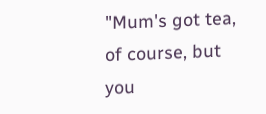"Mum's got tea, of course, but you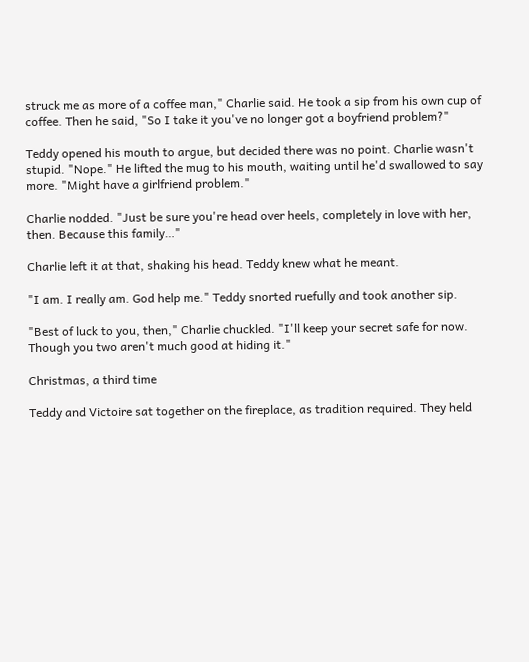struck me as more of a coffee man," Charlie said. He took a sip from his own cup of coffee. Then he said, "So I take it you've no longer got a boyfriend problem?"

Teddy opened his mouth to argue, but decided there was no point. Charlie wasn't stupid. "Nope." He lifted the mug to his mouth, waiting until he'd swallowed to say more. "Might have a girlfriend problem."

Charlie nodded. "Just be sure you're head over heels, completely in love with her, then. Because this family…"

Charlie left it at that, shaking his head. Teddy knew what he meant.

"I am. I really am. God help me." Teddy snorted ruefully and took another sip.

"Best of luck to you, then," Charlie chuckled. "I'll keep your secret safe for now. Though you two aren't much good at hiding it."

Christmas, a third time

Teddy and Victoire sat together on the fireplace, as tradition required. They held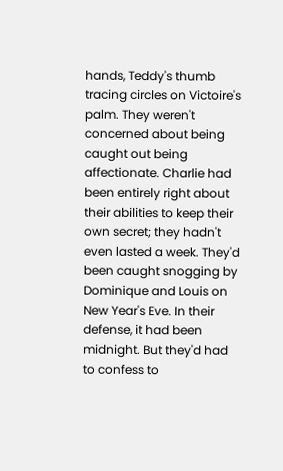hands, Teddy's thumb tracing circles on Victoire's palm. They weren't concerned about being caught out being affectionate. Charlie had been entirely right about their abilities to keep their own secret; they hadn't even lasted a week. They'd been caught snogging by Dominique and Louis on New Year's Eve. In their defense, it had been midnight. But they'd had to confess to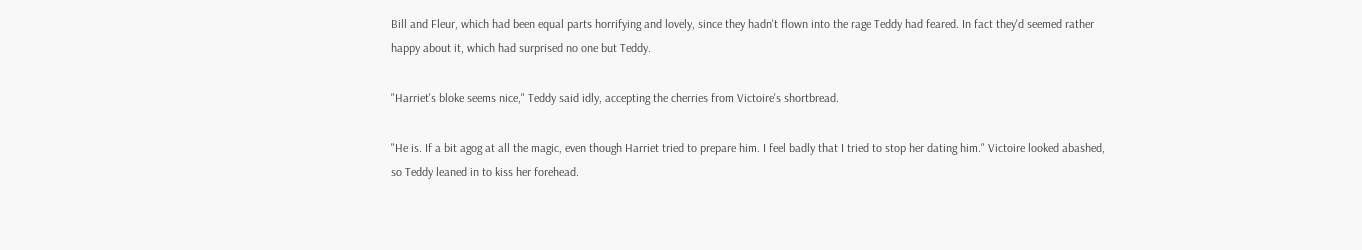Bill and Fleur, which had been equal parts horrifying and lovely, since they hadn't flown into the rage Teddy had feared. In fact they'd seemed rather happy about it, which had surprised no one but Teddy.

"Harriet's bloke seems nice," Teddy said idly, accepting the cherries from Victoire's shortbread.

"He is. If a bit agog at all the magic, even though Harriet tried to prepare him. I feel badly that I tried to stop her dating him." Victoire looked abashed, so Teddy leaned in to kiss her forehead.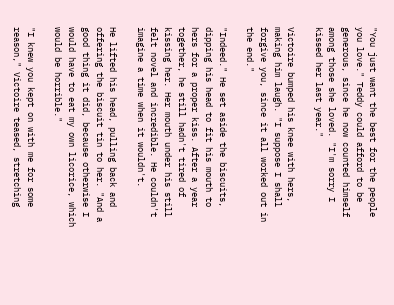"You just want the best for the people you love." Teddy could afford to be generous, since he now counted himself among those she loved. "I'm sorry I kissed her last year."

Victoire bumped his knee with hers, making him laugh. "I suppose I shall forgive you, since it all worked out in the end."

"Indeed." He set aside the biscuits, dipping his head to fit his mouth to hers for a proper kiss. After a year together, he still hadn't tired of kissing her. Her mouth under his still felt novel and incredible. He couldn't imagine a time when it wouldn't.

He lifted his head, pulling back and offering the biscuit tin to her. "And a good thing it did, because otherwise I would have to eat my own licorice, which would be horrible."

"I knew you kept on with me for some reason," Victoire teased, stretching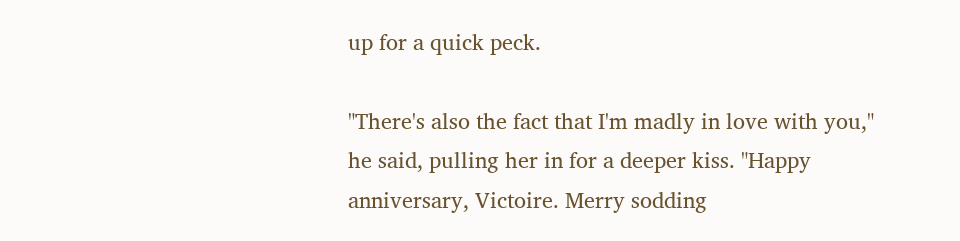up for a quick peck.

"There's also the fact that I'm madly in love with you," he said, pulling her in for a deeper kiss. "Happy anniversary, Victoire. Merry sodding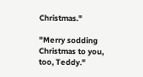Christmas."

"Merry sodding Christmas to you, too, Teddy."